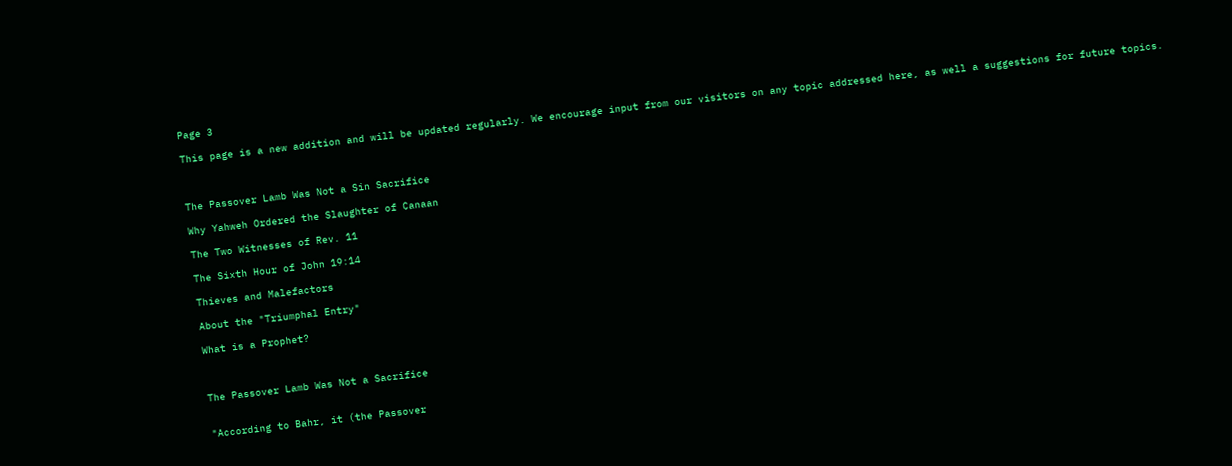Page 3

This page is a new addition and will be updated regularly. We encourage input from our visitors on any topic addressed here, as well a suggestions for future topics.



The Passover Lamb Was Not a Sin Sacrifice

Why Yahweh Ordered the Slaughter of Canaan

The Two Witnesses of Rev. 11

The Sixth Hour of John 19:14

Thieves and Malefactors

About the "Triumphal Entry"

What is a Prophet?



The Passover Lamb Was Not a Sacrifice


"According to Bahr, it (the Passover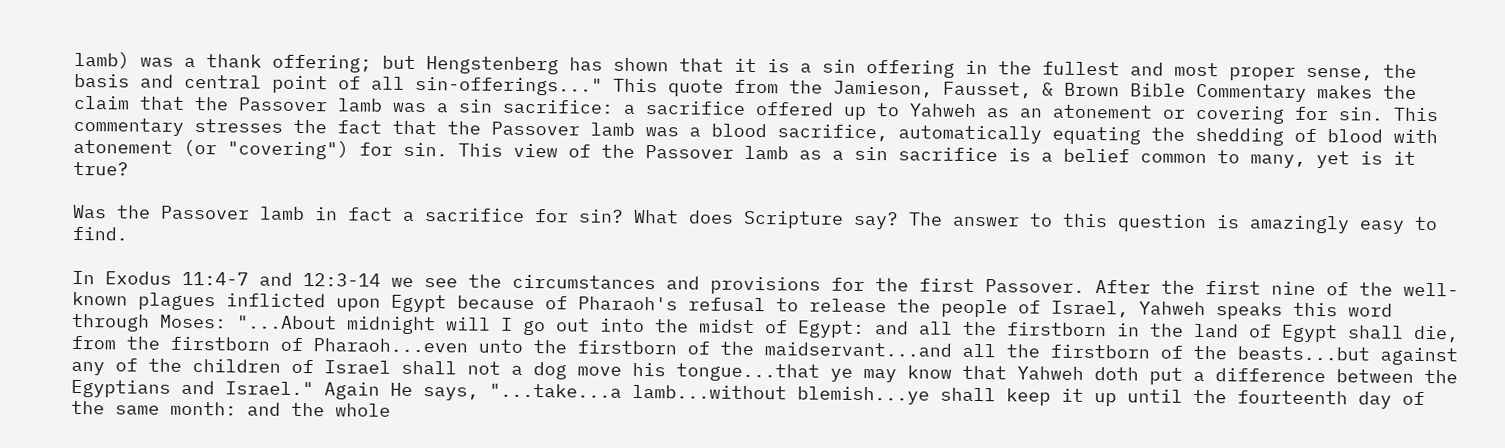lamb) was a thank offering; but Hengstenberg has shown that it is a sin offering in the fullest and most proper sense, the basis and central point of all sin-offerings..." This quote from the Jamieson, Fausset, & Brown Bible Commentary makes the claim that the Passover lamb was a sin sacrifice: a sacrifice offered up to Yahweh as an atonement or covering for sin. This commentary stresses the fact that the Passover lamb was a blood sacrifice, automatically equating the shedding of blood with atonement (or "covering") for sin. This view of the Passover lamb as a sin sacrifice is a belief common to many, yet is it true?

Was the Passover lamb in fact a sacrifice for sin? What does Scripture say? The answer to this question is amazingly easy to find.

In Exodus 11:4-7 and 12:3-14 we see the circumstances and provisions for the first Passover. After the first nine of the well-known plagues inflicted upon Egypt because of Pharaoh's refusal to release the people of Israel, Yahweh speaks this word through Moses: "...About midnight will I go out into the midst of Egypt: and all the firstborn in the land of Egypt shall die, from the firstborn of Pharaoh...even unto the firstborn of the maidservant...and all the firstborn of the beasts...but against any of the children of Israel shall not a dog move his tongue...that ye may know that Yahweh doth put a difference between the Egyptians and Israel." Again He says, "...take...a lamb...without blemish...ye shall keep it up until the fourteenth day of the same month: and the whole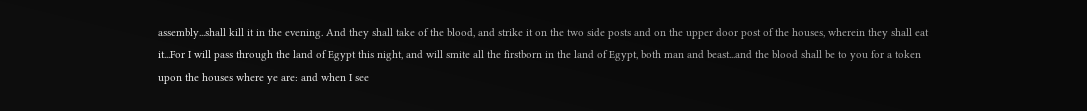assembly...shall kill it in the evening. And they shall take of the blood, and strike it on the two side posts and on the upper door post of the houses, wherein they shall eat it...For I will pass through the land of Egypt this night, and will smite all the firstborn in the land of Egypt, both man and beast...and the blood shall be to you for a token upon the houses where ye are: and when I see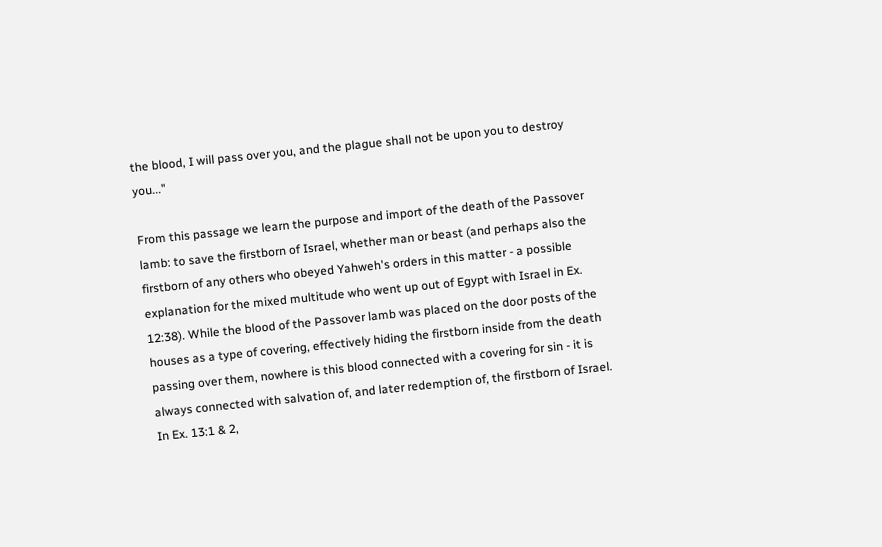the blood, I will pass over you, and the plague shall not be upon you to destroy you..."

From this passage we learn the purpose and import of the death of the Passover lamb: to save the firstborn of Israel, whether man or beast (and perhaps also the firstborn of any others who obeyed Yahweh's orders in this matter - a possible explanation for the mixed multitude who went up out of Egypt with Israel in Ex. 12:38). While the blood of the Passover lamb was placed on the door posts of the houses as a type of covering, effectively hiding the firstborn inside from the death passing over them, nowhere is this blood connected with a covering for sin - it is always connected with salvation of, and later redemption of, the firstborn of Israel. In Ex. 13:1 & 2,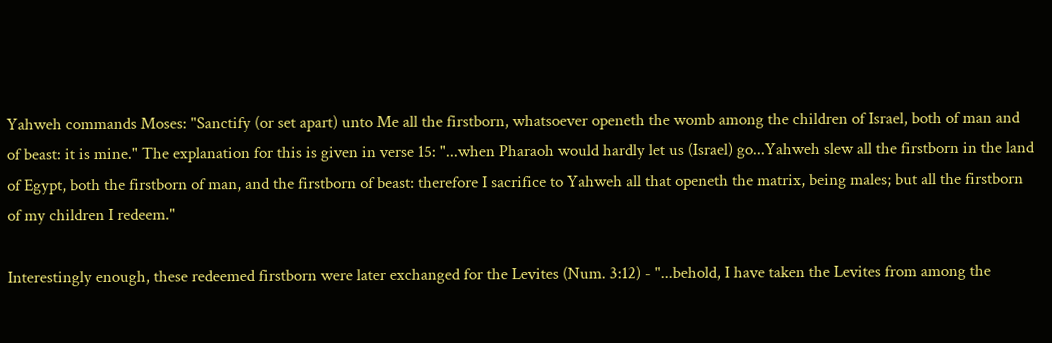Yahweh commands Moses: "Sanctify (or set apart) unto Me all the firstborn, whatsoever openeth the womb among the children of Israel, both of man and of beast: it is mine." The explanation for this is given in verse 15: "...when Pharaoh would hardly let us (Israel) go...Yahweh slew all the firstborn in the land of Egypt, both the firstborn of man, and the firstborn of beast: therefore I sacrifice to Yahweh all that openeth the matrix, being males; but all the firstborn of my children I redeem."

Interestingly enough, these redeemed firstborn were later exchanged for the Levites (Num. 3:12) - "...behold, I have taken the Levites from among the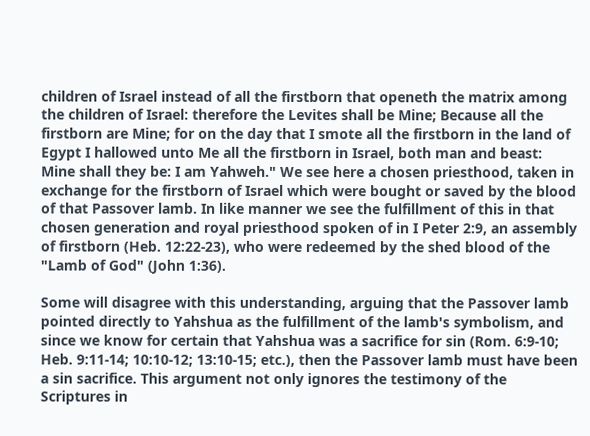children of Israel instead of all the firstborn that openeth the matrix among the children of Israel: therefore the Levites shall be Mine; Because all the firstborn are Mine; for on the day that I smote all the firstborn in the land of Egypt I hallowed unto Me all the firstborn in Israel, both man and beast: Mine shall they be: I am Yahweh." We see here a chosen priesthood, taken in exchange for the firstborn of Israel which were bought or saved by the blood of that Passover lamb. In like manner we see the fulfillment of this in that chosen generation and royal priesthood spoken of in I Peter 2:9, an assembly of firstborn (Heb. 12:22-23), who were redeemed by the shed blood of the "Lamb of God" (John 1:36).

Some will disagree with this understanding, arguing that the Passover lamb pointed directly to Yahshua as the fulfillment of the lamb's symbolism, and since we know for certain that Yahshua was a sacrifice for sin (Rom. 6:9-10; Heb. 9:11-14; 10:10-12; 13:10-15; etc.), then the Passover lamb must have been a sin sacrifice. This argument not only ignores the testimony of the Scriptures in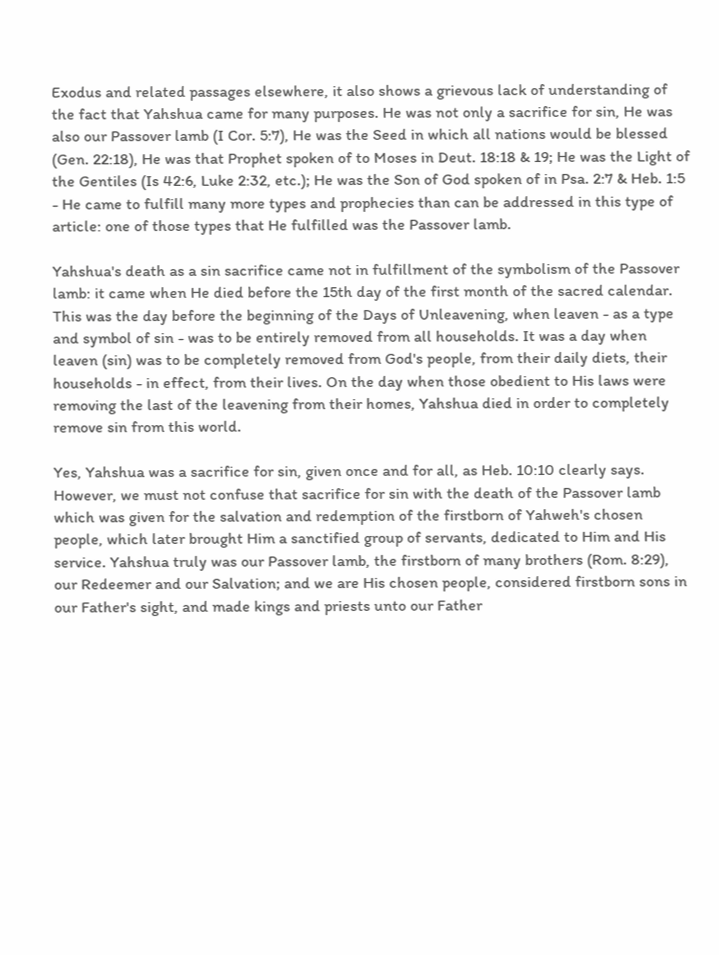Exodus and related passages elsewhere, it also shows a grievous lack of understanding of the fact that Yahshua came for many purposes. He was not only a sacrifice for sin, He was also our Passover lamb (I Cor. 5:7), He was the Seed in which all nations would be blessed (Gen. 22:18), He was that Prophet spoken of to Moses in Deut. 18:18 & 19; He was the Light of the Gentiles (Is 42:6, Luke 2:32, etc.); He was the Son of God spoken of in Psa. 2:7 & Heb. 1:5 - He came to fulfill many more types and prophecies than can be addressed in this type of article: one of those types that He fulfilled was the Passover lamb.

Yahshua's death as a sin sacrifice came not in fulfillment of the symbolism of the Passover lamb: it came when He died before the 15th day of the first month of the sacred calendar. This was the day before the beginning of the Days of Unleavening, when leaven - as a type and symbol of sin - was to be entirely removed from all households. It was a day when leaven (sin) was to be completely removed from God's people, from their daily diets, their households - in effect, from their lives. On the day when those obedient to His laws were removing the last of the leavening from their homes, Yahshua died in order to completely remove sin from this world.

Yes, Yahshua was a sacrifice for sin, given once and for all, as Heb. 10:10 clearly says. However, we must not confuse that sacrifice for sin with the death of the Passover lamb which was given for the salvation and redemption of the firstborn of Yahweh's chosen people, which later brought Him a sanctified group of servants, dedicated to Him and His service. Yahshua truly was our Passover lamb, the firstborn of many brothers (Rom. 8:29), our Redeemer and our Salvation; and we are His chosen people, considered firstborn sons in our Father's sight, and made kings and priests unto our Father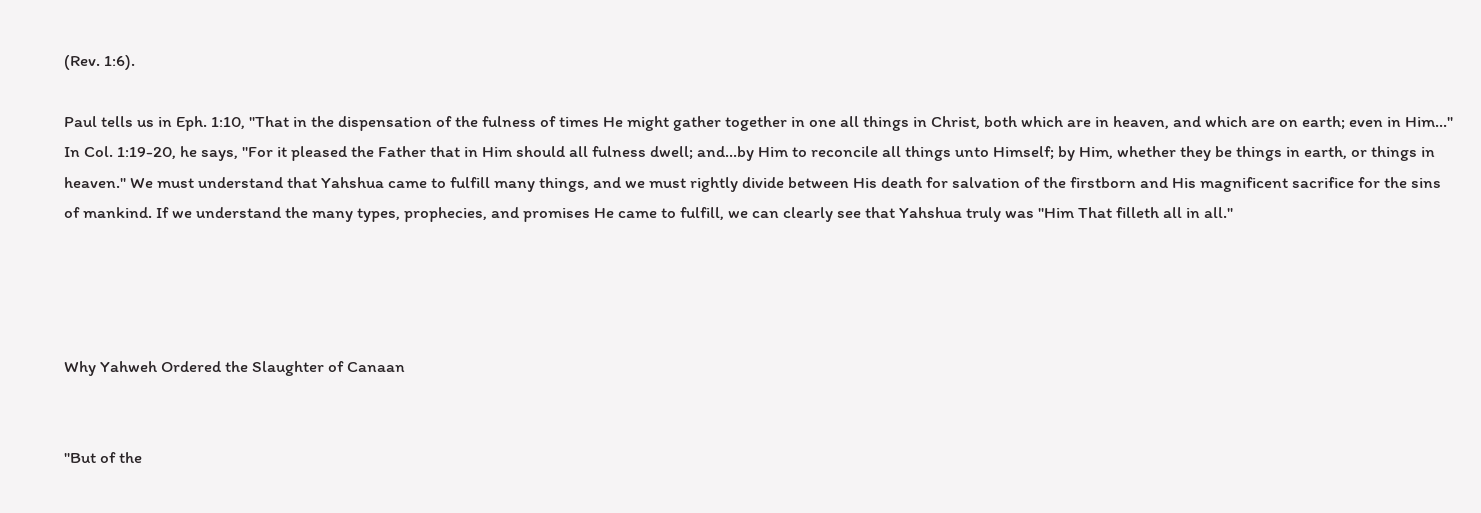(Rev. 1:6).

Paul tells us in Eph. 1:10, "That in the dispensation of the fulness of times He might gather together in one all things in Christ, both which are in heaven, and which are on earth; even in Him..." In Col. 1:19-20, he says, "For it pleased the Father that in Him should all fulness dwell; and...by Him to reconcile all things unto Himself; by Him, whether they be things in earth, or things in heaven." We must understand that Yahshua came to fulfill many things, and we must rightly divide between His death for salvation of the firstborn and His magnificent sacrifice for the sins of mankind. If we understand the many types, prophecies, and promises He came to fulfill, we can clearly see that Yahshua truly was "Him That filleth all in all."




Why Yahweh Ordered the Slaughter of Canaan


"But of the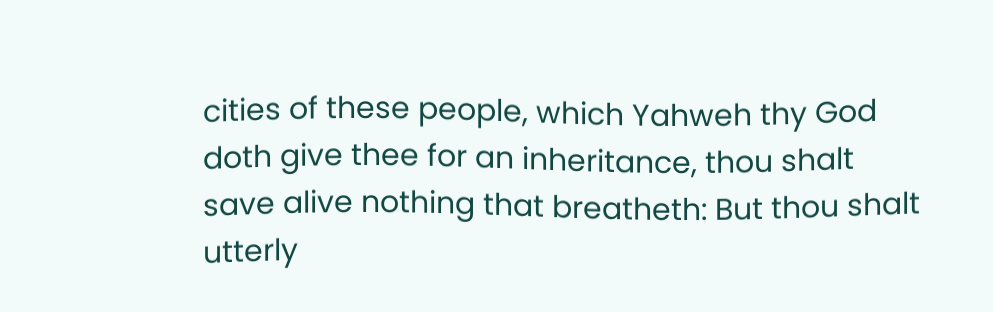cities of these people, which Yahweh thy God doth give thee for an inheritance, thou shalt save alive nothing that breatheth: But thou shalt utterly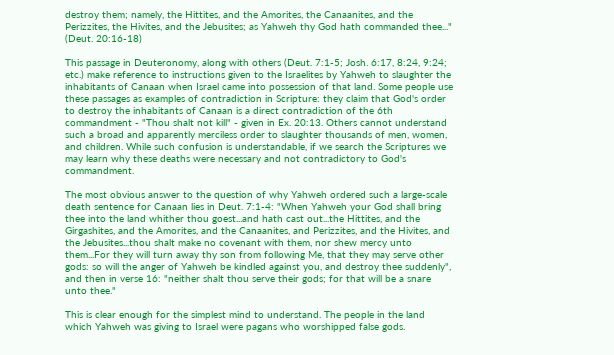destroy them; namely, the Hittites, and the Amorites, the Canaanites, and the Perizzites, the Hivites, and the Jebusites; as Yahweh thy God hath commanded thee..." (Deut. 20:16-18)

This passage in Deuteronomy, along with others (Deut. 7:1-5; Josh. 6:17, 8:24, 9:24; etc.) make reference to instructions given to the Israelites by Yahweh to slaughter the inhabitants of Canaan when Israel came into possession of that land. Some people use these passages as examples of contradiction in Scripture: they claim that God's order to destroy the inhabitants of Canaan is a direct contradiction of the 6th commandment - "Thou shalt not kill" - given in Ex. 20:13. Others cannot understand such a broad and apparently merciless order to slaughter thousands of men, women, and children. While such confusion is understandable, if we search the Scriptures we may learn why these deaths were necessary and not contradictory to God's commandment.

The most obvious answer to the question of why Yahweh ordered such a large-scale death sentence for Canaan lies in Deut. 7:1-4: "When Yahweh your God shall bring thee into the land whither thou goest...and hath cast out...the Hittites, and the Girgashites, and the Amorites, and the Canaanites, and Perizzites, and the Hivites, and the Jebusites...thou shalt make no covenant with them, nor shew mercy unto them...For they will turn away thy son from following Me, that they may serve other gods: so will the anger of Yahweh be kindled against you, and destroy thee suddenly", and then in verse 16: "neither shalt thou serve their gods; for that will be a snare unto thee."

This is clear enough for the simplest mind to understand. The people in the land which Yahweh was giving to Israel were pagans who worshipped false gods.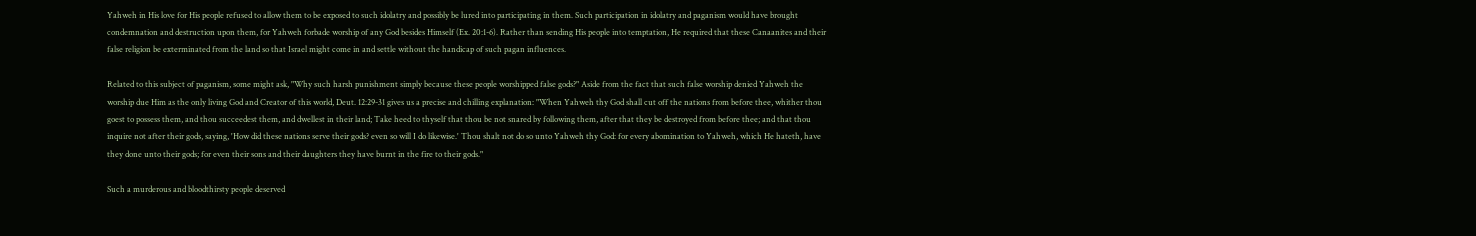Yahweh in His love for His people refused to allow them to be exposed to such idolatry and possibly be lured into participating in them. Such participation in idolatry and paganism would have brought condemnation and destruction upon them, for Yahweh forbade worship of any God besides Himself (Ex. 20:1-6). Rather than sending His people into temptation, He required that these Canaanites and their false religion be exterminated from the land so that Israel might come in and settle without the handicap of such pagan influences.

Related to this subject of paganism, some might ask, "Why such harsh punishment simply because these people worshipped false gods?" Aside from the fact that such false worship denied Yahweh the worship due Him as the only living God and Creator of this world, Deut. 12:29-31 gives us a precise and chilling explanation: "When Yahweh thy God shall cut off the nations from before thee, whither thou goest to possess them, and thou succeedest them, and dwellest in their land; Take heed to thyself that thou be not snared by following them, after that they be destroyed from before thee; and that thou inquire not after their gods, saying, 'How did these nations serve their gods? even so will I do likewise.' Thou shalt not do so unto Yahweh thy God: for every abomination to Yahweh, which He hateth, have they done unto their gods; for even their sons and their daughters they have burnt in the fire to their gods."

Such a murderous and bloodthirsty people deserved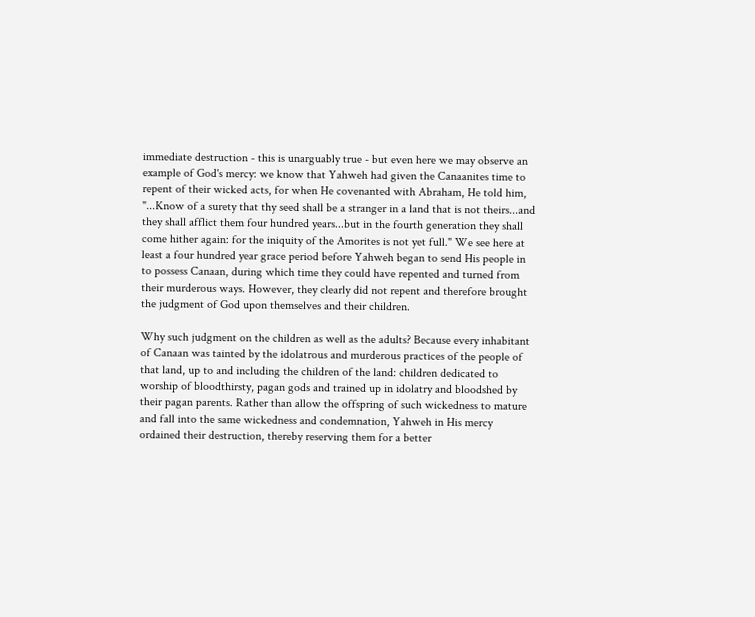immediate destruction - this is unarguably true - but even here we may observe an example of God's mercy: we know that Yahweh had given the Canaanites time to repent of their wicked acts, for when He covenanted with Abraham, He told him, "...Know of a surety that thy seed shall be a stranger in a land that is not theirs...and they shall afflict them four hundred years...but in the fourth generation they shall come hither again: for the iniquity of the Amorites is not yet full." We see here at least a four hundred year grace period before Yahweh began to send His people in to possess Canaan, during which time they could have repented and turned from their murderous ways. However, they clearly did not repent and therefore brought the judgment of God upon themselves and their children.

Why such judgment on the children as well as the adults? Because every inhabitant of Canaan was tainted by the idolatrous and murderous practices of the people of that land, up to and including the children of the land: children dedicated to worship of bloodthirsty, pagan gods and trained up in idolatry and bloodshed by their pagan parents. Rather than allow the offspring of such wickedness to mature and fall into the same wickedness and condemnation, Yahweh in His mercy ordained their destruction, thereby reserving them for a better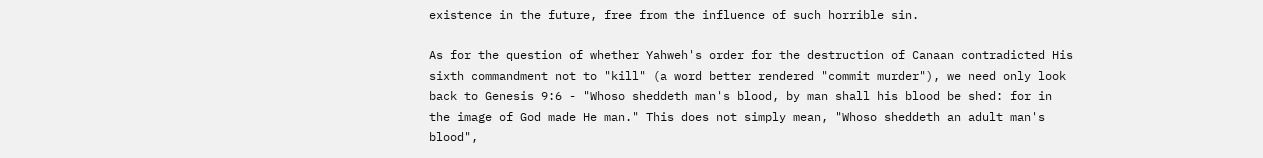existence in the future, free from the influence of such horrible sin.

As for the question of whether Yahweh's order for the destruction of Canaan contradicted His sixth commandment not to "kill" (a word better rendered "commit murder"), we need only look back to Genesis 9:6 - "Whoso sheddeth man's blood, by man shall his blood be shed: for in the image of God made He man." This does not simply mean, "Whoso sheddeth an adult man's blood",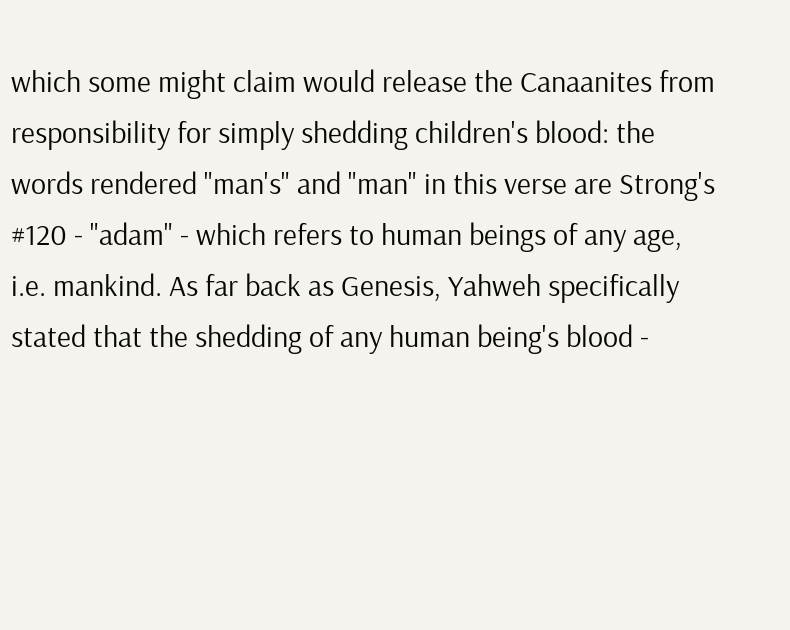which some might claim would release the Canaanites from responsibility for simply shedding children's blood: the words rendered "man's" and "man" in this verse are Strong's #120 - "adam" - which refers to human beings of any age, i.e. mankind. As far back as Genesis, Yahweh specifically stated that the shedding of any human being's blood -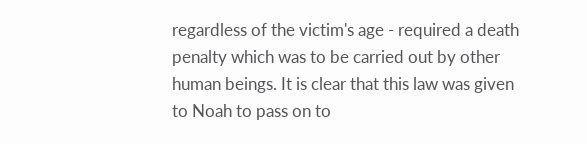regardless of the victim's age - required a death penalty which was to be carried out by other human beings. It is clear that this law was given to Noah to pass on to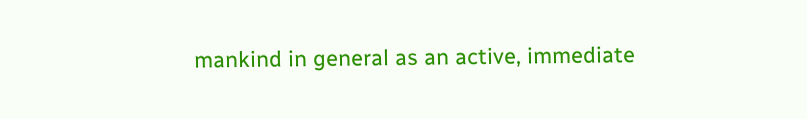mankind in general as an active, immediate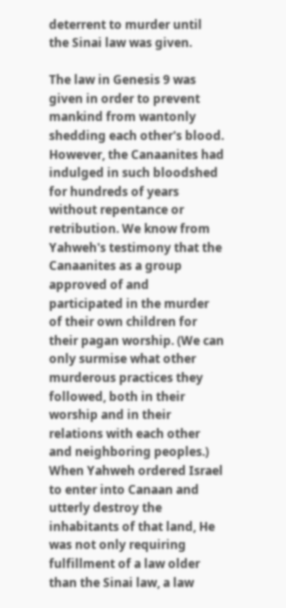deterrent to murder until the Sinai law was given.

The law in Genesis 9 was given in order to prevent mankind from wantonly shedding each other's blood. However, the Canaanites had indulged in such bloodshed for hundreds of years without repentance or retribution. We know from Yahweh's testimony that the Canaanites as a group approved of and participated in the murder of their own children for their pagan worship. (We can only surmise what other murderous practices they followed, both in their worship and in their relations with each other and neighboring peoples.) When Yahweh ordered Israel to enter into Canaan and utterly destroy the inhabitants of that land, He was not only requiring fulfillment of a law older than the Sinai law, a law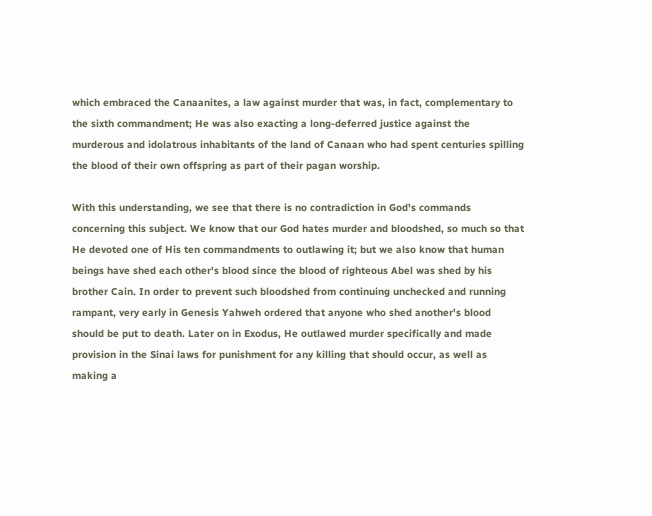which embraced the Canaanites, a law against murder that was, in fact, complementary to the sixth commandment; He was also exacting a long-deferred justice against the murderous and idolatrous inhabitants of the land of Canaan who had spent centuries spilling the blood of their own offspring as part of their pagan worship.

With this understanding, we see that there is no contradiction in God's commands concerning this subject. We know that our God hates murder and bloodshed, so much so that He devoted one of His ten commandments to outlawing it; but we also know that human beings have shed each other's blood since the blood of righteous Abel was shed by his brother Cain. In order to prevent such bloodshed from continuing unchecked and running rampant, very early in Genesis Yahweh ordered that anyone who shed another's blood should be put to death. Later on in Exodus, He outlawed murder specifically and made provision in the Sinai laws for punishment for any killing that should occur, as well as making a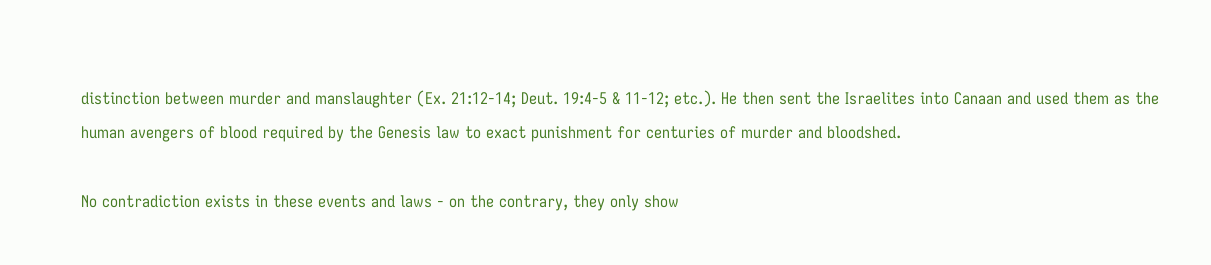distinction between murder and manslaughter (Ex. 21:12-14; Deut. 19:4-5 & 11-12; etc.). He then sent the Israelites into Canaan and used them as the human avengers of blood required by the Genesis law to exact punishment for centuries of murder and bloodshed.

No contradiction exists in these events and laws - on the contrary, they only show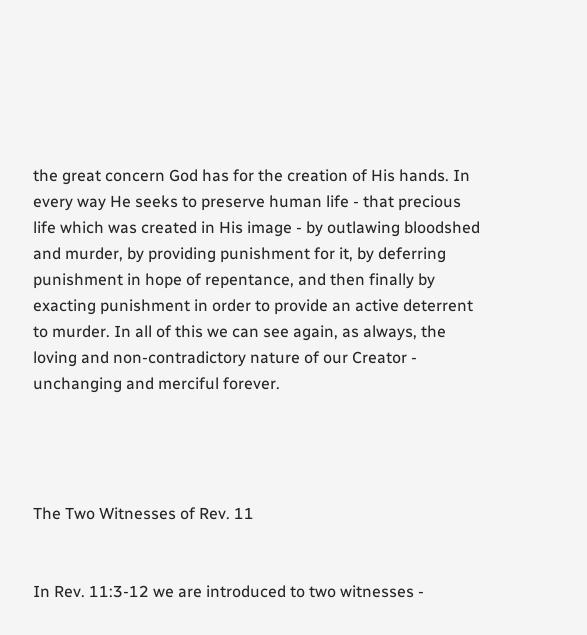the great concern God has for the creation of His hands. In every way He seeks to preserve human life - that precious life which was created in His image - by outlawing bloodshed and murder, by providing punishment for it, by deferring punishment in hope of repentance, and then finally by exacting punishment in order to provide an active deterrent to murder. In all of this we can see again, as always, the loving and non-contradictory nature of our Creator - unchanging and merciful forever.




The Two Witnesses of Rev. 11


In Rev. 11:3-12 we are introduced to two witnesses -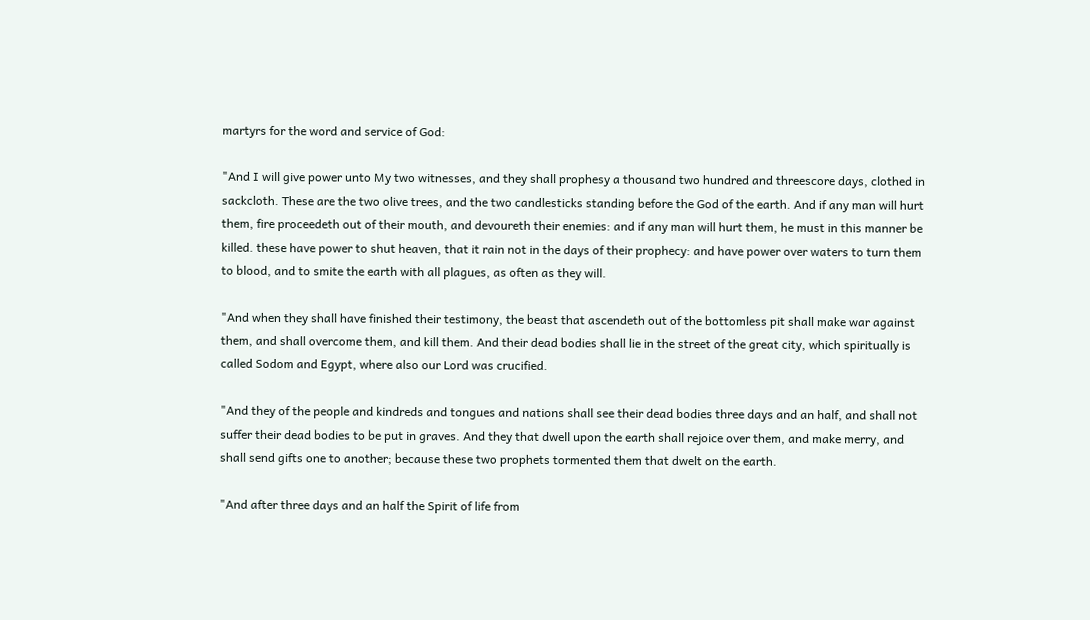martyrs for the word and service of God:

"And I will give power unto My two witnesses, and they shall prophesy a thousand two hundred and threescore days, clothed in sackcloth. These are the two olive trees, and the two candlesticks standing before the God of the earth. And if any man will hurt them, fire proceedeth out of their mouth, and devoureth their enemies: and if any man will hurt them, he must in this manner be killed. these have power to shut heaven, that it rain not in the days of their prophecy: and have power over waters to turn them to blood, and to smite the earth with all plagues, as often as they will.

"And when they shall have finished their testimony, the beast that ascendeth out of the bottomless pit shall make war against them, and shall overcome them, and kill them. And their dead bodies shall lie in the street of the great city, which spiritually is called Sodom and Egypt, where also our Lord was crucified.

"And they of the people and kindreds and tongues and nations shall see their dead bodies three days and an half, and shall not suffer their dead bodies to be put in graves. And they that dwell upon the earth shall rejoice over them, and make merry, and shall send gifts one to another; because these two prophets tormented them that dwelt on the earth.

"And after three days and an half the Spirit of life from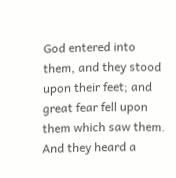God entered into them, and they stood upon their feet; and great fear fell upon them which saw them. And they heard a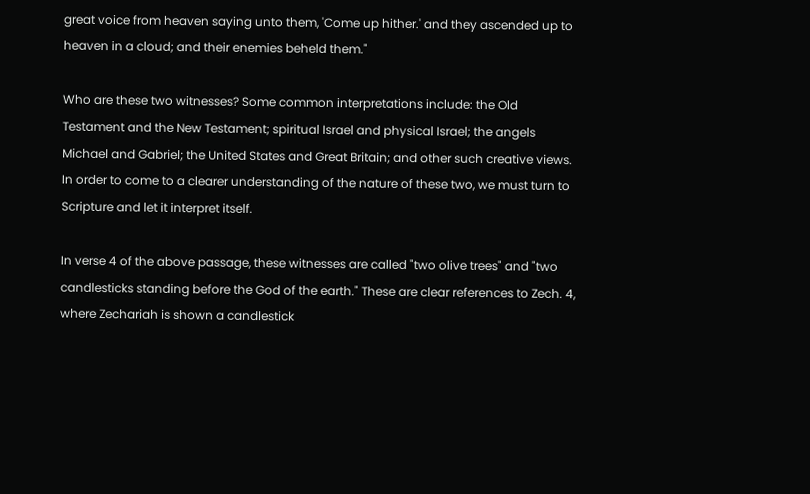great voice from heaven saying unto them, 'Come up hither.' and they ascended up to heaven in a cloud; and their enemies beheld them."

Who are these two witnesses? Some common interpretations include: the Old Testament and the New Testament; spiritual Israel and physical Israel; the angels Michael and Gabriel; the United States and Great Britain; and other such creative views. In order to come to a clearer understanding of the nature of these two, we must turn to Scripture and let it interpret itself.

In verse 4 of the above passage, these witnesses are called "two olive trees" and "two candlesticks standing before the God of the earth." These are clear references to Zech. 4, where Zechariah is shown a candlestick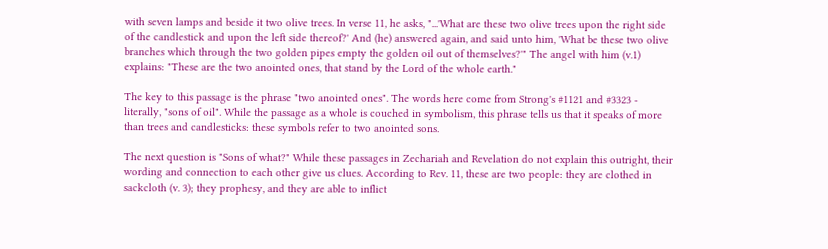with seven lamps and beside it two olive trees. In verse 11, he asks, "...'What are these two olive trees upon the right side of the candlestick and upon the left side thereof?' And (he) answered again, and said unto him, 'What be these two olive branches which through the two golden pipes empty the golden oil out of themselves?'" The angel with him (v.1) explains: "These are the two anointed ones, that stand by the Lord of the whole earth."

The key to this passage is the phrase "two anointed ones". The words here come from Strong's #1121 and #3323 - literally, "sons of oil". While the passage as a whole is couched in symbolism, this phrase tells us that it speaks of more than trees and candlesticks: these symbols refer to two anointed sons.

The next question is "Sons of what?" While these passages in Zechariah and Revelation do not explain this outright, their wording and connection to each other give us clues. According to Rev. 11, these are two people: they are clothed in sackcloth (v. 3); they prophesy, and they are able to inflict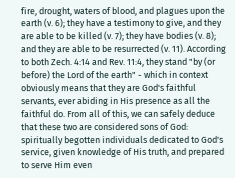fire, drought, waters of blood, and plagues upon the earth (v. 6); they have a testimony to give, and they are able to be killed (v. 7); they have bodies (v. 8); and they are able to be resurrected (v. 11). According to both Zech. 4:14 and Rev. 11:4, they stand "by (or before) the Lord of the earth" - which in context obviously means that they are God's faithful servants, ever abiding in His presence as all the faithful do. From all of this, we can safely deduce that these two are considered sons of God: spiritually begotten individuals dedicated to God's service, given knowledge of His truth, and prepared to serve Him even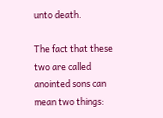unto death.

The fact that these two are called anointed sons can mean two things: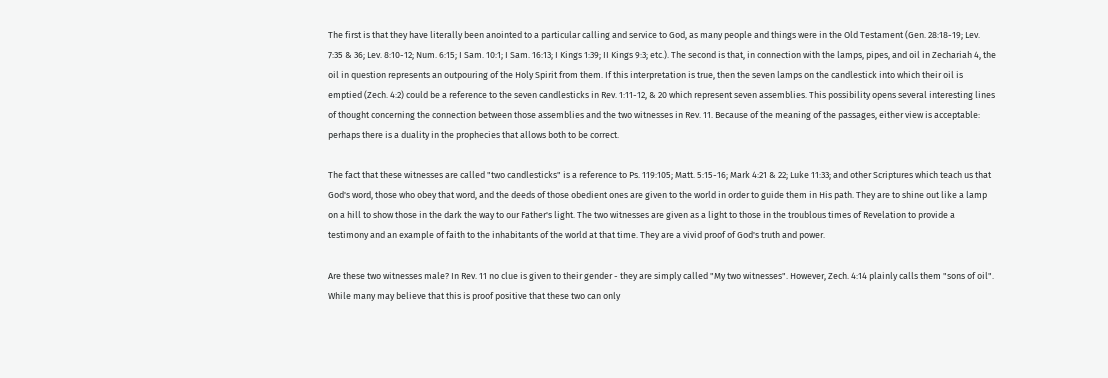The first is that they have literally been anointed to a particular calling and service to God, as many people and things were in the Old Testament (Gen. 28:18-19; Lev. 7:35 & 36; Lev. 8:10-12; Num. 6:15; I Sam. 10:1; I Sam. 16:13; I Kings 1:39; II Kings 9:3; etc.). The second is that, in connection with the lamps, pipes, and oil in Zechariah 4, the oil in question represents an outpouring of the Holy Spirit from them. If this interpretation is true, then the seven lamps on the candlestick into which their oil is emptied (Zech. 4:2) could be a reference to the seven candlesticks in Rev. 1:11-12, & 20 which represent seven assemblies. This possibility opens several interesting lines of thought concerning the connection between those assemblies and the two witnesses in Rev. 11. Because of the meaning of the passages, either view is acceptable: perhaps there is a duality in the prophecies that allows both to be correct.

The fact that these witnesses are called "two candlesticks" is a reference to Ps. 119:105; Matt. 5:15-16; Mark 4:21 & 22; Luke 11:33; and other Scriptures which teach us that God's word, those who obey that word, and the deeds of those obedient ones are given to the world in order to guide them in His path. They are to shine out like a lamp on a hill to show those in the dark the way to our Father's light. The two witnesses are given as a light to those in the troublous times of Revelation to provide a testimony and an example of faith to the inhabitants of the world at that time. They are a vivid proof of God's truth and power.

Are these two witnesses male? In Rev. 11 no clue is given to their gender - they are simply called "My two witnesses". However, Zech. 4:14 plainly calls them "sons of oil". While many may believe that this is proof positive that these two can only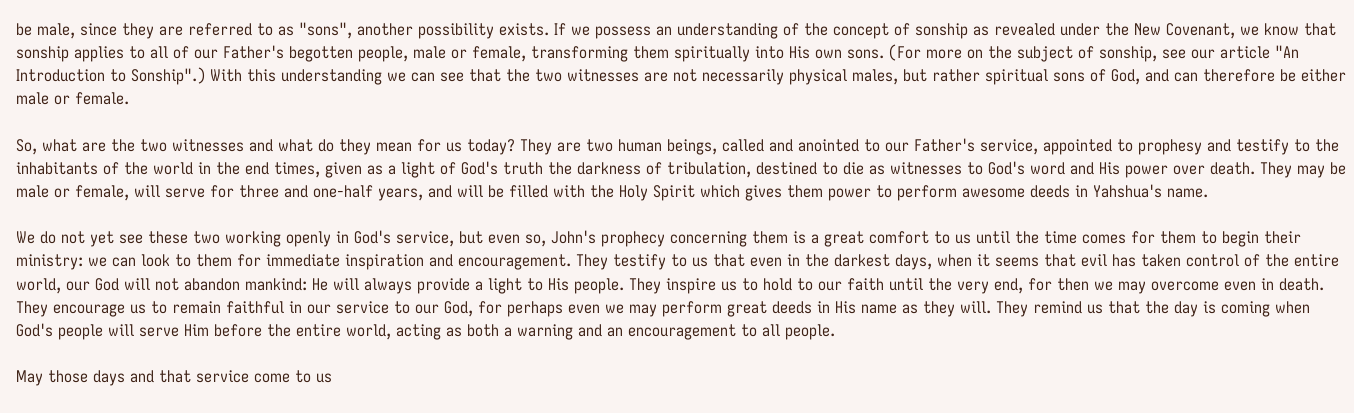be male, since they are referred to as "sons", another possibility exists. If we possess an understanding of the concept of sonship as revealed under the New Covenant, we know that sonship applies to all of our Father's begotten people, male or female, transforming them spiritually into His own sons. (For more on the subject of sonship, see our article "An Introduction to Sonship".) With this understanding we can see that the two witnesses are not necessarily physical males, but rather spiritual sons of God, and can therefore be either male or female.

So, what are the two witnesses and what do they mean for us today? They are two human beings, called and anointed to our Father's service, appointed to prophesy and testify to the inhabitants of the world in the end times, given as a light of God's truth the darkness of tribulation, destined to die as witnesses to God's word and His power over death. They may be male or female, will serve for three and one-half years, and will be filled with the Holy Spirit which gives them power to perform awesome deeds in Yahshua's name.

We do not yet see these two working openly in God's service, but even so, John's prophecy concerning them is a great comfort to us until the time comes for them to begin their ministry: we can look to them for immediate inspiration and encouragement. They testify to us that even in the darkest days, when it seems that evil has taken control of the entire world, our God will not abandon mankind: He will always provide a light to His people. They inspire us to hold to our faith until the very end, for then we may overcome even in death. They encourage us to remain faithful in our service to our God, for perhaps even we may perform great deeds in His name as they will. They remind us that the day is coming when God's people will serve Him before the entire world, acting as both a warning and an encouragement to all people.

May those days and that service come to us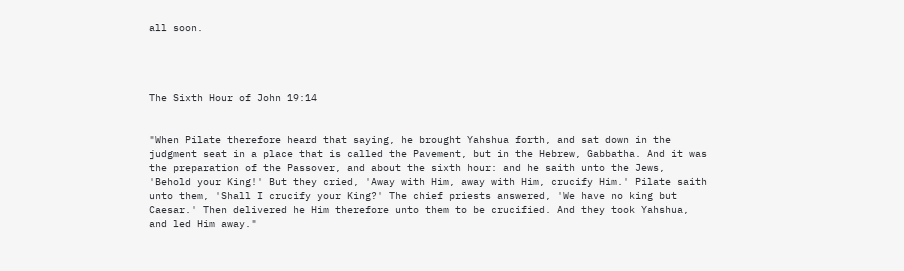all soon.




The Sixth Hour of John 19:14


"When Pilate therefore heard that saying, he brought Yahshua forth, and sat down in the judgment seat in a place that is called the Pavement, but in the Hebrew, Gabbatha. And it was the preparation of the Passover, and about the sixth hour: and he saith unto the Jews, 'Behold your King!' But they cried, 'Away with Him, away with Him, crucify Him.' Pilate saith unto them, 'Shall I crucify your King?' The chief priests answered, 'We have no king but Caesar.' Then delivered he Him therefore unto them to be crucified. And they took Yahshua, and led Him away."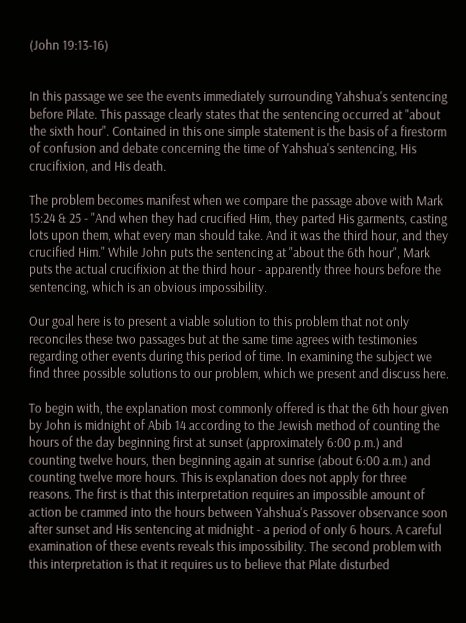(John 19:13-16)


In this passage we see the events immediately surrounding Yahshua's sentencing before Pilate. This passage clearly states that the sentencing occurred at "about the sixth hour". Contained in this one simple statement is the basis of a firestorm of confusion and debate concerning the time of Yahshua's sentencing, His crucifixion, and His death.

The problem becomes manifest when we compare the passage above with Mark 15:24 & 25 - "And when they had crucified Him, they parted His garments, casting lots upon them, what every man should take. And it was the third hour, and they crucified Him." While John puts the sentencing at "about the 6th hour", Mark puts the actual crucifixion at the third hour - apparently three hours before the sentencing, which is an obvious impossibility.

Our goal here is to present a viable solution to this problem that not only reconciles these two passages but at the same time agrees with testimonies regarding other events during this period of time. In examining the subject we find three possible solutions to our problem, which we present and discuss here.

To begin with, the explanation most commonly offered is that the 6th hour given by John is midnight of Abib 14 according to the Jewish method of counting the hours of the day beginning first at sunset (approximately 6:00 p.m.) and counting twelve hours, then beginning again at sunrise (about 6:00 a.m.) and counting twelve more hours. This is explanation does not apply for three reasons. The first is that this interpretation requires an impossible amount of action be crammed into the hours between Yahshua's Passover observance soon after sunset and His sentencing at midnight - a period of only 6 hours. A careful examination of these events reveals this impossibility. The second problem with this interpretation is that it requires us to believe that Pilate disturbed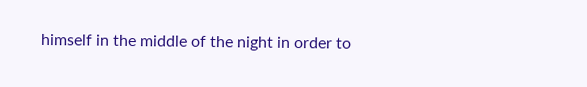himself in the middle of the night in order to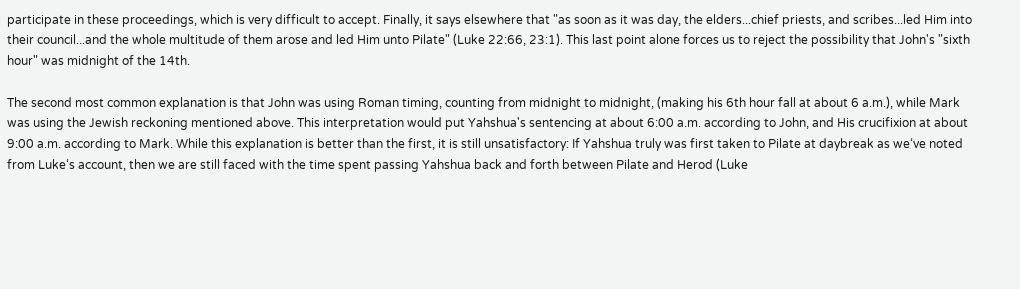participate in these proceedings, which is very difficult to accept. Finally, it says elsewhere that "as soon as it was day, the elders...chief priests, and scribes...led Him into their council...and the whole multitude of them arose and led Him unto Pilate" (Luke 22:66, 23:1). This last point alone forces us to reject the possibility that John's "sixth hour" was midnight of the 14th.

The second most common explanation is that John was using Roman timing, counting from midnight to midnight, (making his 6th hour fall at about 6 a.m.), while Mark was using the Jewish reckoning mentioned above. This interpretation would put Yahshua's sentencing at about 6:00 a.m. according to John, and His crucifixion at about 9:00 a.m. according to Mark. While this explanation is better than the first, it is still unsatisfactory: If Yahshua truly was first taken to Pilate at daybreak as we‘ve noted from Luke‘s account, then we are still faced with the time spent passing Yahshua back and forth between Pilate and Herod (Luke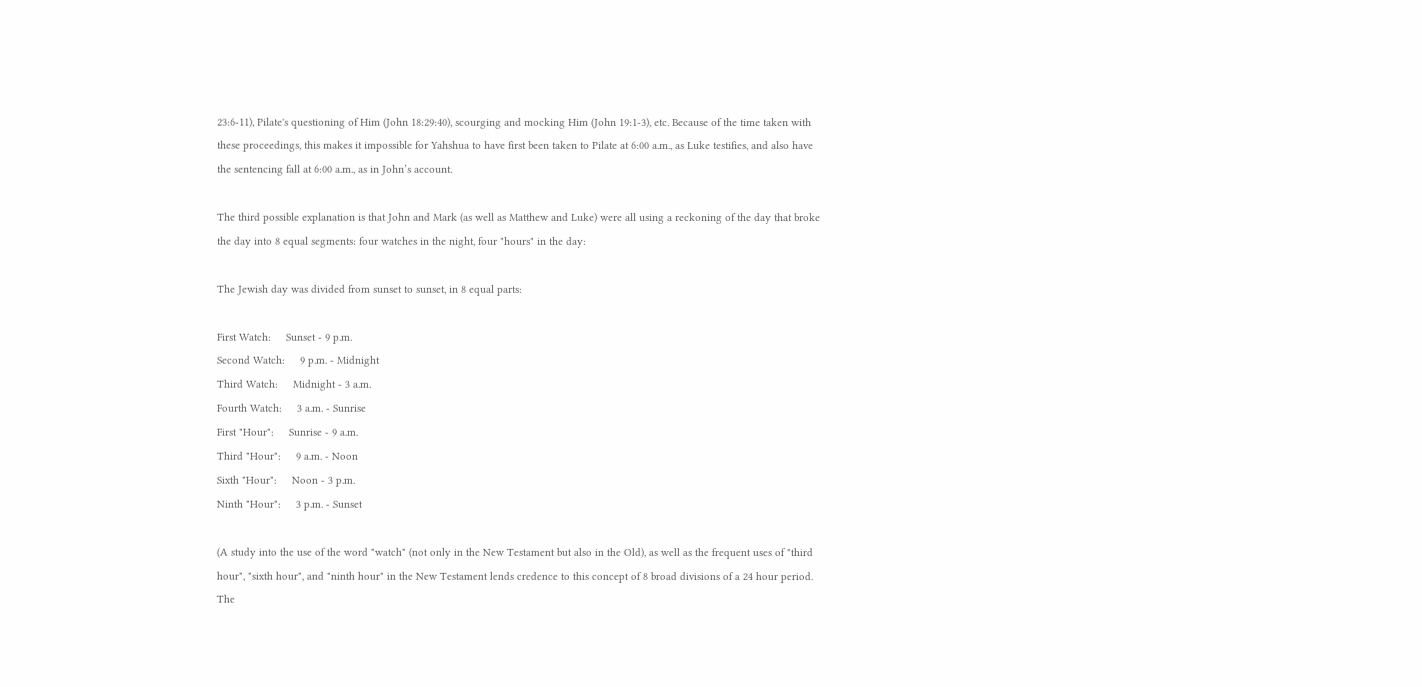23:6-11), Pilate's questioning of Him (John 18:29:40), scourging and mocking Him (John 19:1-3), etc. Because of the time taken with these proceedings, this makes it impossible for Yahshua to have first been taken to Pilate at 6:00 a.m., as Luke testifies, and also have the sentencing fall at 6:00 a.m., as in John’s account.

The third possible explanation is that John and Mark (as well as Matthew and Luke) were all using a reckoning of the day that broke the day into 8 equal segments: four watches in the night, four "hours" in the day:

The Jewish day was divided from sunset to sunset, in 8 equal parts:

First Watch:     Sunset - 9 p.m.
Second Watch:     9 p.m. - Midnight
Third Watch:     Midnight - 3 a.m.
Fourth Watch:     3 a.m. - Sunrise
First "Hour":     Sunrise - 9 a.m.
Third "Hour":     9 a.m. - Noon
Sixth "Hour":     Noon - 3 p.m.
Ninth "Hour":     3 p.m. - Sunset

(A study into the use of the word "watch" (not only in the New Testament but also in the Old), as well as the frequent uses of "third hour", "sixth hour", and "ninth hour" in the New Testament lends credence to this concept of 8 broad divisions of a 24 hour period. The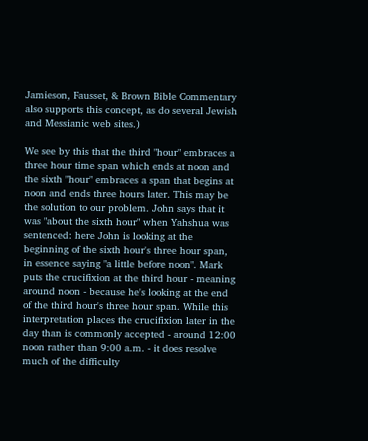Jamieson, Fausset, & Brown Bible Commentary also supports this concept, as do several Jewish and Messianic web sites.)

We see by this that the third "hour" embraces a three hour time span which ends at noon and the sixth "hour" embraces a span that begins at noon and ends three hours later. This may be the solution to our problem. John says that it was "about the sixth hour" when Yahshua was sentenced: here John is looking at the beginning of the sixth hour's three hour span, in essence saying "a little before noon". Mark puts the crucifixion at the third hour - meaning around noon - because he's looking at the end of the third hour's three hour span. While this interpretation places the crucifixion later in the day than is commonly accepted - around 12:00 noon rather than 9:00 a.m. - it does resolve much of the difficulty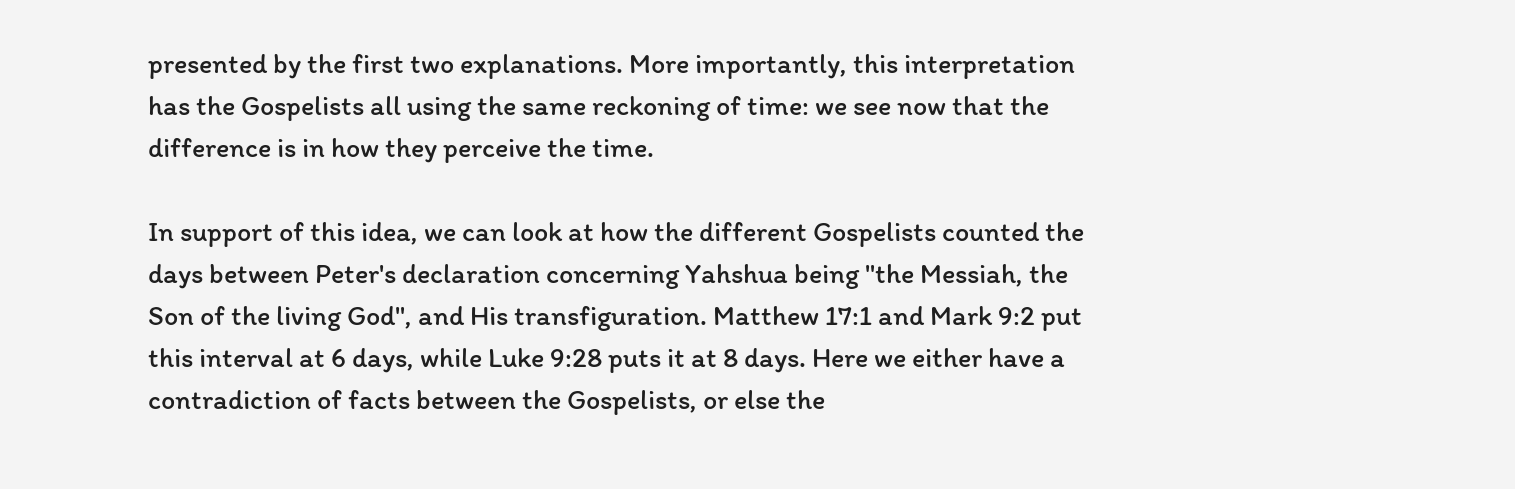presented by the first two explanations. More importantly, this interpretation has the Gospelists all using the same reckoning of time: we see now that the difference is in how they perceive the time.

In support of this idea, we can look at how the different Gospelists counted the days between Peter's declaration concerning Yahshua being "the Messiah, the Son of the living God", and His transfiguration. Matthew 17:1 and Mark 9:2 put this interval at 6 days, while Luke 9:28 puts it at 8 days. Here we either have a contradiction of facts between the Gospelists, or else the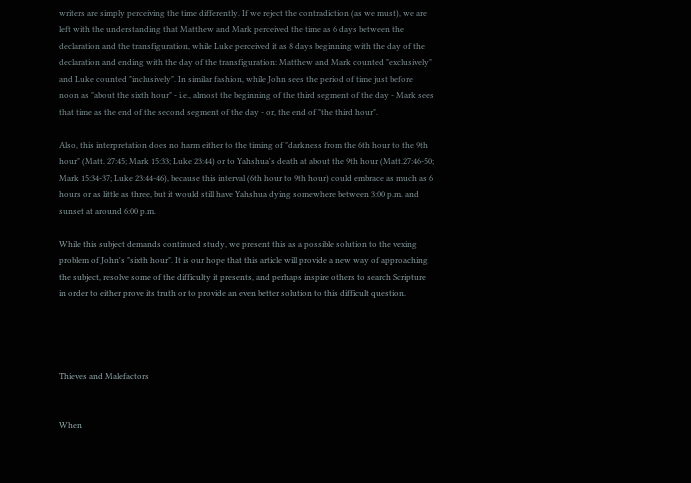writers are simply perceiving the time differently. If we reject the contradiction (as we must), we are left with the understanding that Matthew and Mark perceived the time as 6 days between the declaration and the transfiguration, while Luke perceived it as 8 days beginning with the day of the declaration and ending with the day of the transfiguration: Matthew and Mark counted "exclusively" and Luke counted "inclusively". In similar fashion, while John sees the period of time just before noon as "about the sixth hour" - i.e., almost the beginning of the third segment of the day - Mark sees that time as the end of the second segment of the day - or, the end of "the third hour".

Also, this interpretation does no harm either to the timing of "darkness from the 6th hour to the 9th hour" (Matt. 27:45; Mark 15:33; Luke 23:44) or to Yahshua's death at about the 9th hour (Matt.27:46-50; Mark 15:34-37; Luke 23:44-46), because this interval (6th hour to 9th hour) could embrace as much as 6 hours or as little as three, but it would still have Yahshua dying somewhere between 3:00 p.m. and sunset at around 6:00 p.m.

While this subject demands continued study, we present this as a possible solution to the vexing problem of John's "sixth hour". It is our hope that this article will provide a new way of approaching the subject, resolve some of the difficulty it presents, and perhaps inspire others to search Scripture in order to either prove its truth or to provide an even better solution to this difficult question.




Thieves and Malefactors


When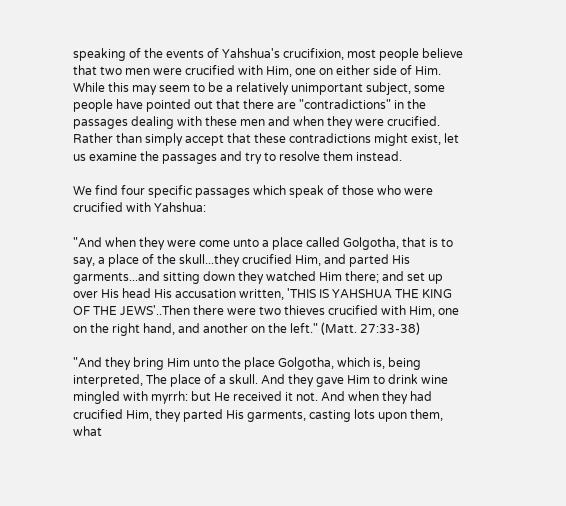speaking of the events of Yahshua's crucifixion, most people believe that two men were crucified with Him, one on either side of Him. While this may seem to be a relatively unimportant subject, some people have pointed out that there are "contradictions" in the passages dealing with these men and when they were crucified. Rather than simply accept that these contradictions might exist, let us examine the passages and try to resolve them instead.

We find four specific passages which speak of those who were crucified with Yahshua:

"And when they were come unto a place called Golgotha, that is to say, a place of the skull...they crucified Him, and parted His garments...and sitting down they watched Him there; and set up over His head His accusation written, 'THIS IS YAHSHUA THE KING OF THE JEWS'..Then there were two thieves crucified with Him, one on the right hand, and another on the left." (Matt. 27:33-38)

"And they bring Him unto the place Golgotha, which is, being interpreted, The place of a skull. And they gave Him to drink wine mingled with myrrh: but He received it not. And when they had crucified Him, they parted His garments, casting lots upon them, what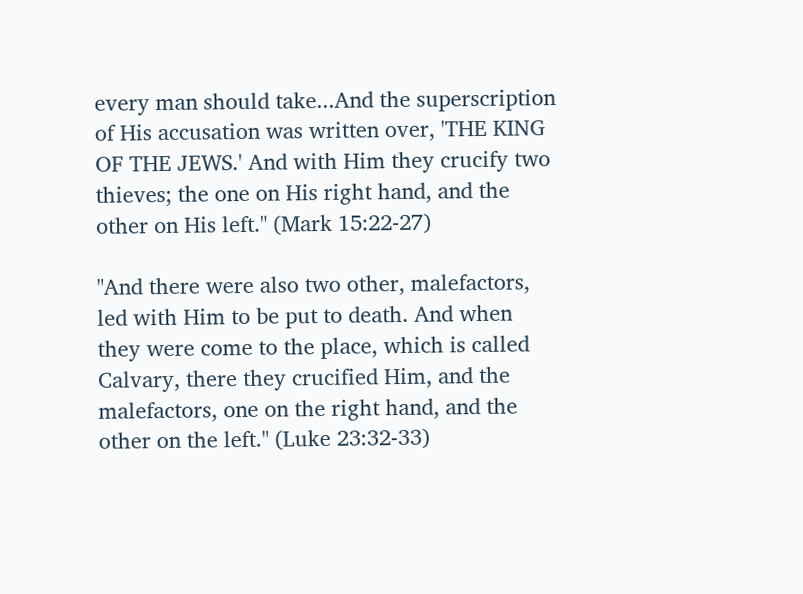every man should take...And the superscription of His accusation was written over, 'THE KING OF THE JEWS.' And with Him they crucify two thieves; the one on His right hand, and the other on His left." (Mark 15:22-27)

"And there were also two other, malefactors, led with Him to be put to death. And when they were come to the place, which is called Calvary, there they crucified Him, and the malefactors, one on the right hand, and the other on the left." (Luke 23:32-33)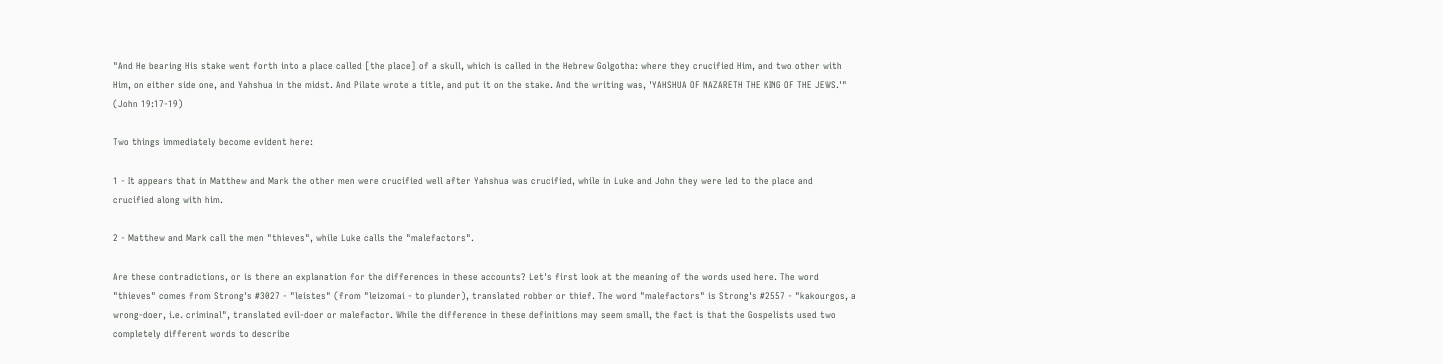"And He bearing His stake went forth into a place called [the place] of a skull, which is called in the Hebrew Golgotha: where they crucified Him, and two other with Him, on either side one, and Yahshua in the midst. And Pilate wrote a title, and put it on the stake. And the writing was, 'YAHSHUA OF NAZARETH THE KING OF THE JEWS.'" (John 19:17-19)

Two things immediately become evident here:

1 - It appears that in Matthew and Mark the other men were crucified well after Yahshua was crucified, while in Luke and John they were led to the place and crucified along with him.

2 - Matthew and Mark call the men "thieves", while Luke calls the "malefactors".

Are these contradictions, or is there an explanation for the differences in these accounts? Let's first look at the meaning of the words used here. The word "thieves" comes from Strong's #3027 - "leistes" (from "leizomai - to plunder), translated robber or thief. The word "malefactors" is Strong's #2557 - "kakourgos, a wrong-doer, i.e. criminal", translated evil-doer or malefactor. While the difference in these definitions may seem small, the fact is that the Gospelists used two completely different words to describe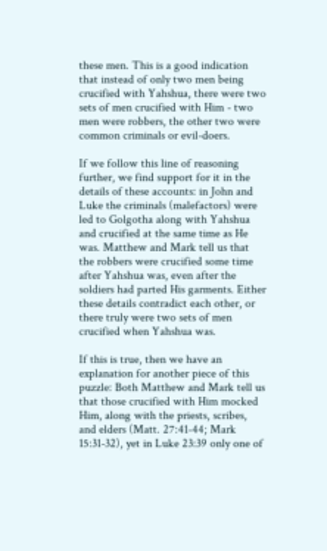these men. This is a good indication that instead of only two men being crucified with Yahshua, there were two sets of men crucified with Him - two men were robbers, the other two were common criminals or evil-doers.

If we follow this line of reasoning further, we find support for it in the details of these accounts: in John and Luke the criminals (malefactors) were led to Golgotha along with Yahshua and crucified at the same time as He was. Matthew and Mark tell us that the robbers were crucified some time after Yahshua was, even after the soldiers had parted His garments. Either these details contradict each other, or there truly were two sets of men crucified when Yahshua was.

If this is true, then we have an explanation for another piece of this puzzle: Both Matthew and Mark tell us that those crucified with Him mocked Him, along with the priests, scribes, and elders (Matt. 27:41-44; Mark 15:31-32), yet in Luke 23:39 only one of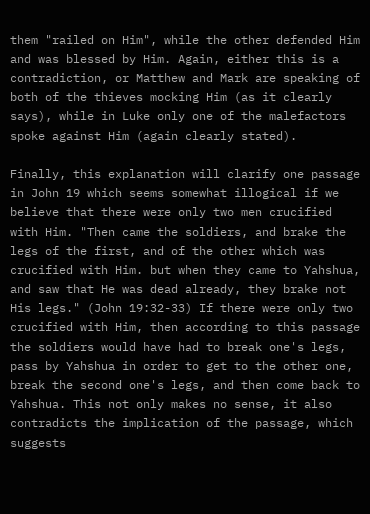them "railed on Him", while the other defended Him and was blessed by Him. Again, either this is a contradiction, or Matthew and Mark are speaking of both of the thieves mocking Him (as it clearly says), while in Luke only one of the malefactors spoke against Him (again clearly stated).

Finally, this explanation will clarify one passage in John 19 which seems somewhat illogical if we believe that there were only two men crucified with Him. "Then came the soldiers, and brake the legs of the first, and of the other which was crucified with Him. but when they came to Yahshua, and saw that He was dead already, they brake not His legs." (John 19:32-33) If there were only two crucified with Him, then according to this passage the soldiers would have had to break one's legs, pass by Yahshua in order to get to the other one, break the second one's legs, and then come back to Yahshua. This not only makes no sense, it also contradicts the implication of the passage, which suggests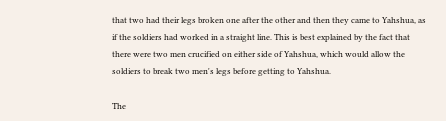that two had their legs broken one after the other and then they came to Yahshua, as if the soldiers had worked in a straight line. This is best explained by the fact that there were two men crucified on either side of Yahshua, which would allow the soldiers to break two men's legs before getting to Yahshua.

The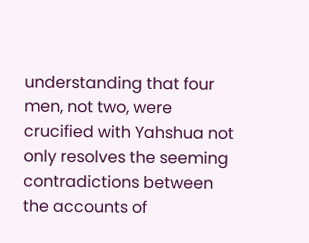understanding that four men, not two, were crucified with Yahshua not only resolves the seeming contradictions between the accounts of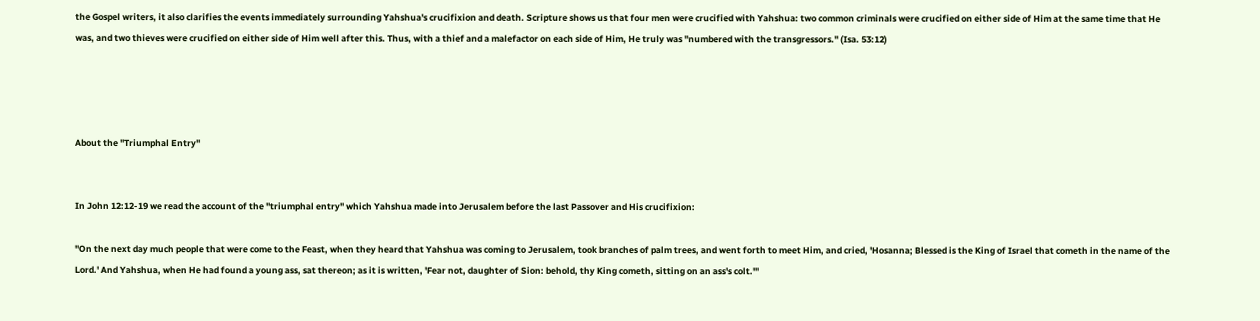the Gospel writers, it also clarifies the events immediately surrounding Yahshua's crucifixion and death. Scripture shows us that four men were crucified with Yahshua: two common criminals were crucified on either side of Him at the same time that He was, and two thieves were crucified on either side of Him well after this. Thus, with a thief and a malefactor on each side of Him, He truly was "numbered with the transgressors." (Isa. 53:12)




About the "Triumphal Entry"


In John 12:12-19 we read the account of the "triumphal entry" which Yahshua made into Jerusalem before the last Passover and His crucifixion:

"On the next day much people that were come to the Feast, when they heard that Yahshua was coming to Jerusalem, took branches of palm trees, and went forth to meet Him, and cried, 'Hosanna; Blessed is the King of Israel that cometh in the name of the Lord.' And Yahshua, when He had found a young ass, sat thereon; as it is written, 'Fear not, daughter of Sion: behold, thy King cometh, sitting on an ass's colt.'"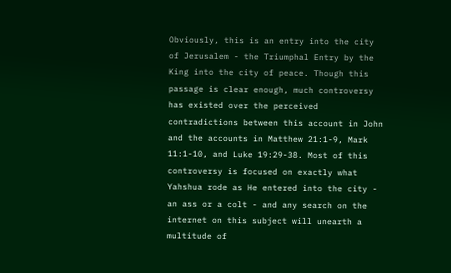Obviously, this is an entry into the city of Jerusalem - the Triumphal Entry by the King into the city of peace. Though this passage is clear enough, much controversy has existed over the perceived contradictions between this account in John and the accounts in Matthew 21:1-9, Mark 11:1-10, and Luke 19:29-38. Most of this controversy is focused on exactly what Yahshua rode as He entered into the city - an ass or a colt - and any search on the internet on this subject will unearth a multitude of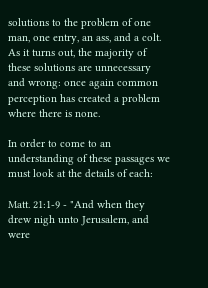solutions to the problem of one man, one entry, an ass, and a colt. As it turns out, the majority of these solutions are unnecessary and wrong: once again common perception has created a problem where there is none.

In order to come to an understanding of these passages we must look at the details of each:

Matt. 21:1-9 - "And when they drew nigh unto Jerusalem, and were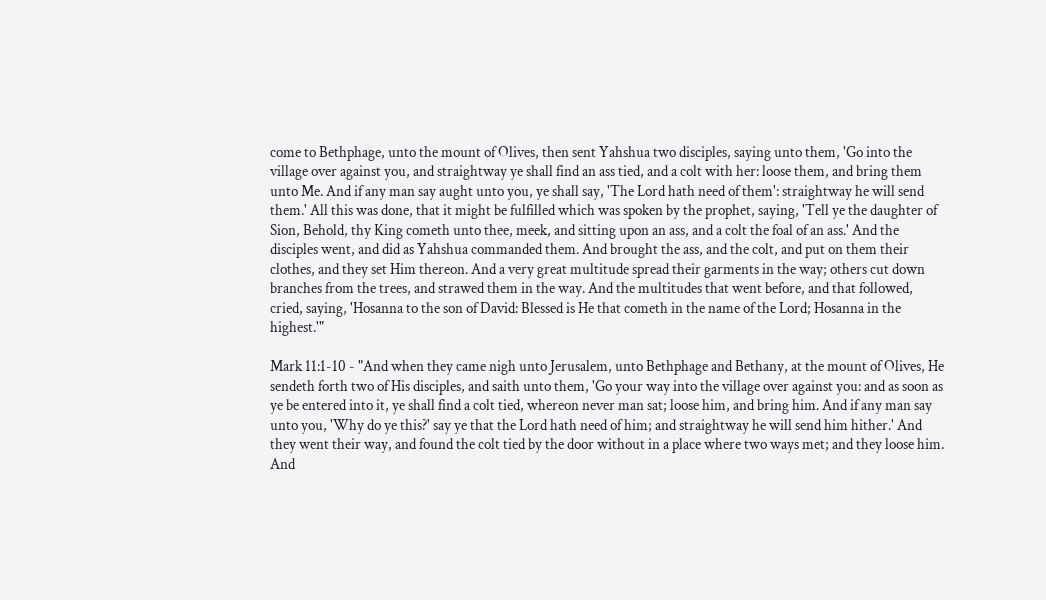come to Bethphage, unto the mount of Olives, then sent Yahshua two disciples, saying unto them, 'Go into the village over against you, and straightway ye shall find an ass tied, and a colt with her: loose them, and bring them unto Me. And if any man say aught unto you, ye shall say, 'The Lord hath need of them': straightway he will send them.' All this was done, that it might be fulfilled which was spoken by the prophet, saying, 'Tell ye the daughter of Sion, Behold, thy King cometh unto thee, meek, and sitting upon an ass, and a colt the foal of an ass.' And the disciples went, and did as Yahshua commanded them. And brought the ass, and the colt, and put on them their clothes, and they set Him thereon. And a very great multitude spread their garments in the way; others cut down branches from the trees, and strawed them in the way. And the multitudes that went before, and that followed, cried, saying, 'Hosanna to the son of David: Blessed is He that cometh in the name of the Lord; Hosanna in the highest.'"

Mark 11:1-10 - "And when they came nigh unto Jerusalem, unto Bethphage and Bethany, at the mount of Olives, He sendeth forth two of His disciples, and saith unto them, 'Go your way into the village over against you: and as soon as ye be entered into it, ye shall find a colt tied, whereon never man sat; loose him, and bring him. And if any man say unto you, 'Why do ye this?' say ye that the Lord hath need of him; and straightway he will send him hither.' And they went their way, and found the colt tied by the door without in a place where two ways met; and they loose him. And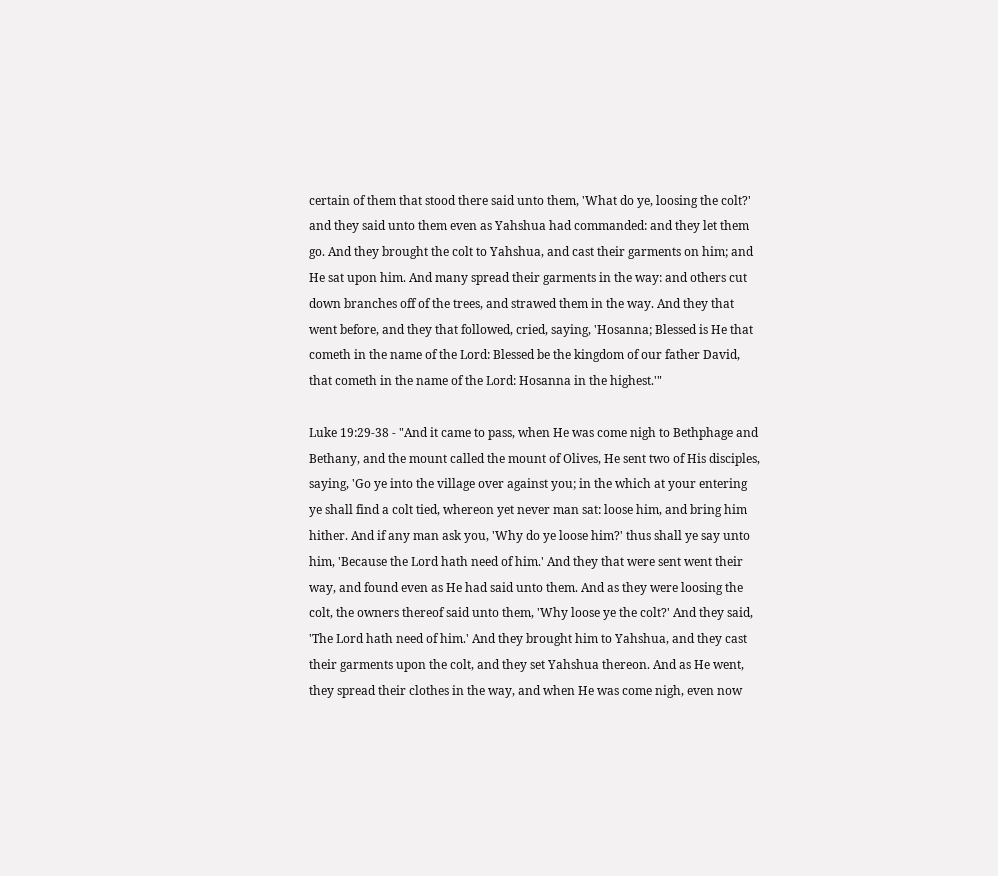certain of them that stood there said unto them, 'What do ye, loosing the colt?' and they said unto them even as Yahshua had commanded: and they let them go. And they brought the colt to Yahshua, and cast their garments on him; and He sat upon him. And many spread their garments in the way: and others cut down branches off of the trees, and strawed them in the way. And they that went before, and they that followed, cried, saying, 'Hosanna; Blessed is He that cometh in the name of the Lord: Blessed be the kingdom of our father David, that cometh in the name of the Lord: Hosanna in the highest.'"

Luke 19:29-38 - "And it came to pass, when He was come nigh to Bethphage and Bethany, and the mount called the mount of Olives, He sent two of His disciples, saying, 'Go ye into the village over against you; in the which at your entering ye shall find a colt tied, whereon yet never man sat: loose him, and bring him hither. And if any man ask you, 'Why do ye loose him?' thus shall ye say unto him, 'Because the Lord hath need of him.' And they that were sent went their way, and found even as He had said unto them. And as they were loosing the colt, the owners thereof said unto them, 'Why loose ye the colt?' And they said, 'The Lord hath need of him.' And they brought him to Yahshua, and they cast their garments upon the colt, and they set Yahshua thereon. And as He went, they spread their clothes in the way, and when He was come nigh, even now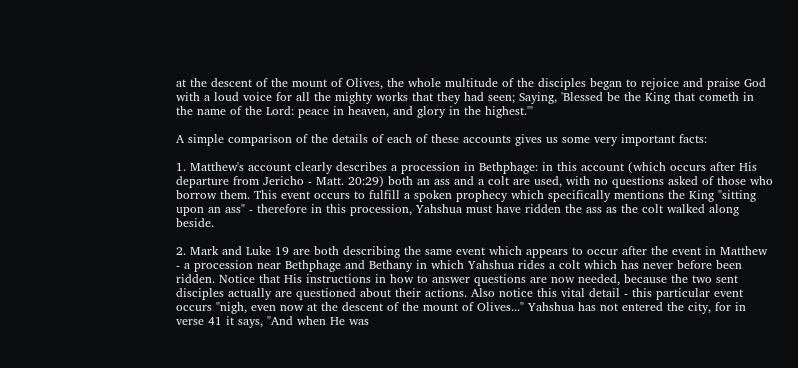at the descent of the mount of Olives, the whole multitude of the disciples began to rejoice and praise God with a loud voice for all the mighty works that they had seen; Saying, 'Blessed be the King that cometh in the name of the Lord: peace in heaven, and glory in the highest.'"

A simple comparison of the details of each of these accounts gives us some very important facts:

1. Matthew's account clearly describes a procession in Bethphage: in this account (which occurs after His departure from Jericho - Matt. 20:29) both an ass and a colt are used, with no questions asked of those who borrow them. This event occurs to fulfill a spoken prophecy which specifically mentions the King "sitting upon an ass" - therefore in this procession, Yahshua must have ridden the ass as the colt walked along beside.

2. Mark and Luke 19 are both describing the same event which appears to occur after the event in Matthew - a procession near Bethphage and Bethany in which Yahshua rides a colt which has never before been ridden. Notice that His instructions in how to answer questions are now needed, because the two sent disciples actually are questioned about their actions. Also notice this vital detail - this particular event occurs "nigh, even now at the descent of the mount of Olives..." Yahshua has not entered the city, for in verse 41 it says, "And when He was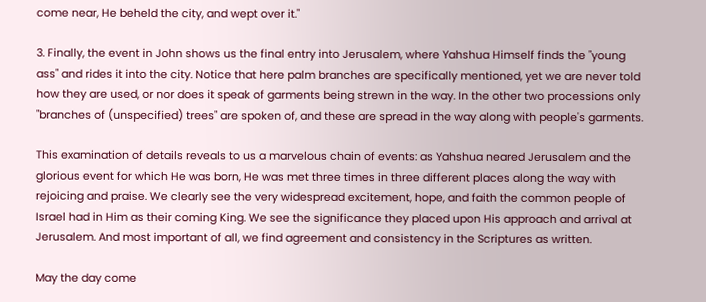come near, He beheld the city, and wept over it."

3. Finally, the event in John shows us the final entry into Jerusalem, where Yahshua Himself finds the "young ass" and rides it into the city. Notice that here palm branches are specifically mentioned, yet we are never told how they are used, or nor does it speak of garments being strewn in the way. In the other two processions only "branches of (unspecified) trees" are spoken of, and these are spread in the way along with people's garments.

This examination of details reveals to us a marvelous chain of events: as Yahshua neared Jerusalem and the glorious event for which He was born, He was met three times in three different places along the way with rejoicing and praise. We clearly see the very widespread excitement, hope, and faith the common people of Israel had in Him as their coming King. We see the significance they placed upon His approach and arrival at Jerusalem. And most important of all, we find agreement and consistency in the Scriptures as written.

May the day come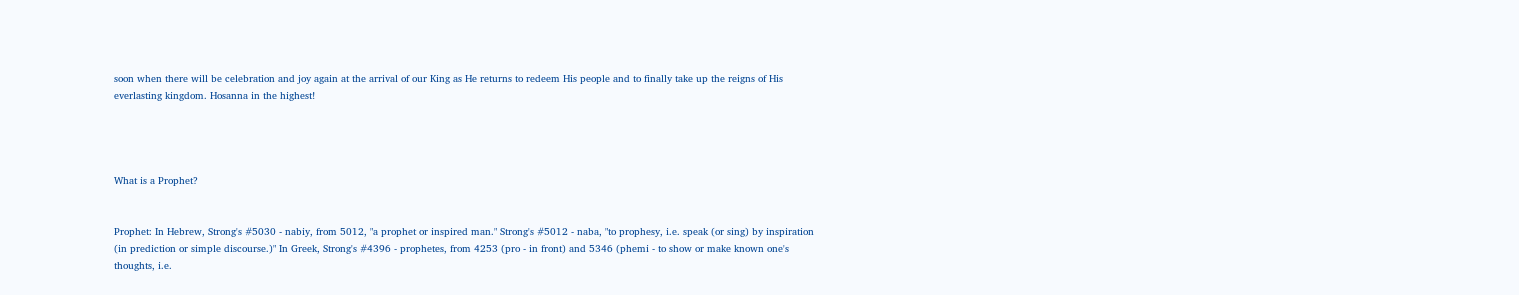soon when there will be celebration and joy again at the arrival of our King as He returns to redeem His people and to finally take up the reigns of His everlasting kingdom. Hosanna in the highest!




What is a Prophet?


Prophet: In Hebrew, Strong's #5030 - nabiy, from 5012, "a prophet or inspired man." Strong's #5012 - naba, "to prophesy, i.e. speak (or sing) by inspiration (in prediction or simple discourse.)" In Greek, Strong's #4396 - prophetes, from 4253 (pro - in front) and 5346 (phemi - to show or make known one's thoughts, i.e.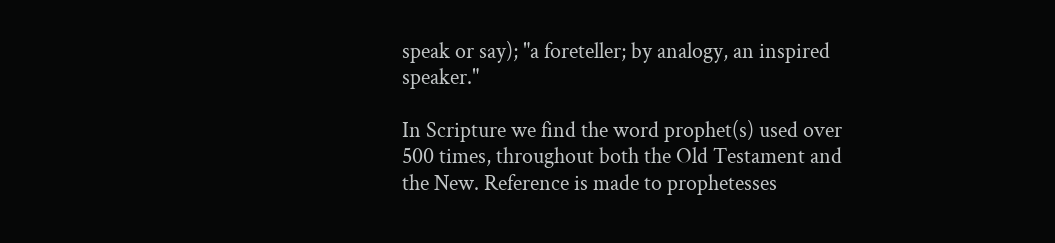speak or say); "a foreteller; by analogy, an inspired speaker."

In Scripture we find the word prophet(s) used over 500 times, throughout both the Old Testament and the New. Reference is made to prophetesses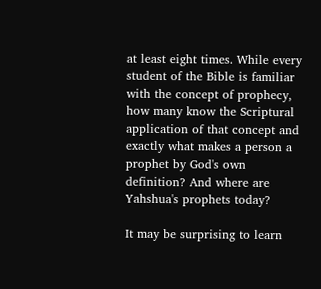at least eight times. While every student of the Bible is familiar with the concept of prophecy, how many know the Scriptural application of that concept and exactly what makes a person a prophet by God's own definition? And where are Yahshua's prophets today?

It may be surprising to learn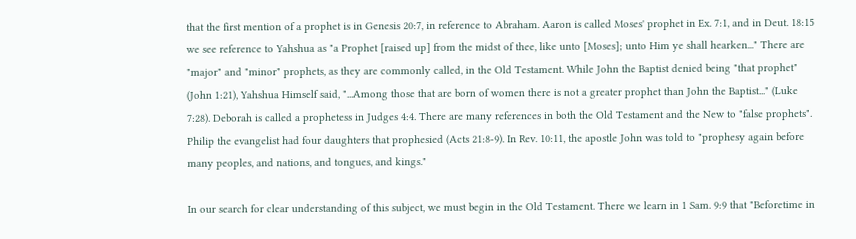that the first mention of a prophet is in Genesis 20:7, in reference to Abraham. Aaron is called Moses' prophet in Ex. 7:1, and in Deut. 18:15 we see reference to Yahshua as "a Prophet [raised up] from the midst of thee, like unto [Moses]; unto Him ye shall hearken..." There are "major" and "minor" prophets, as they are commonly called, in the Old Testament. While John the Baptist denied being "that prophet" (John 1:21), Yahshua Himself said, "...Among those that are born of women there is not a greater prophet than John the Baptist..." (Luke 7:28). Deborah is called a prophetess in Judges 4:4. There are many references in both the Old Testament and the New to "false prophets". Philip the evangelist had four daughters that prophesied (Acts 21:8-9). In Rev. 10:11, the apostle John was told to "prophesy again before many peoples, and nations, and tongues, and kings."

In our search for clear understanding of this subject, we must begin in the Old Testament. There we learn in 1 Sam. 9:9 that "Beforetime in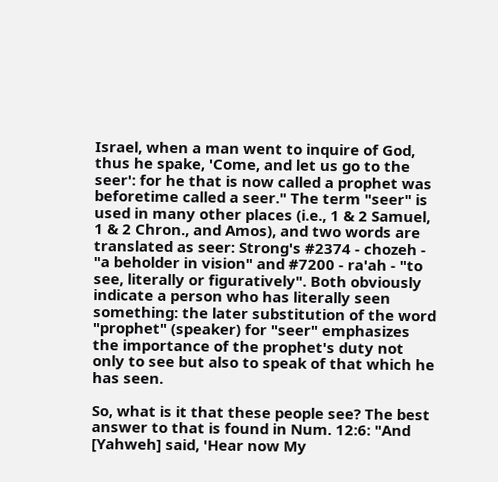Israel, when a man went to inquire of God, thus he spake, 'Come, and let us go to the seer': for he that is now called a prophet was beforetime called a seer." The term "seer" is used in many other places (i.e., 1 & 2 Samuel, 1 & 2 Chron., and Amos), and two words are translated as seer: Strong's #2374 - chozeh - "a beholder in vision" and #7200 - ra'ah - "to see, literally or figuratively". Both obviously indicate a person who has literally seen something: the later substitution of the word "prophet" (speaker) for "seer" emphasizes the importance of the prophet's duty not only to see but also to speak of that which he has seen.

So, what is it that these people see? The best answer to that is found in Num. 12:6: "And [Yahweh] said, 'Hear now My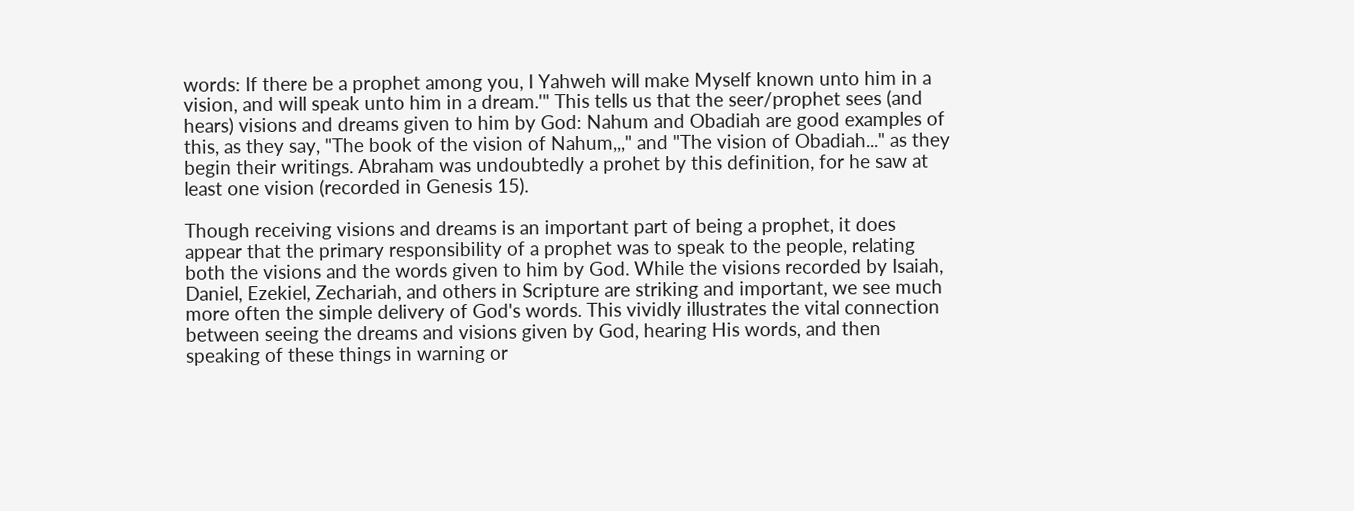words: If there be a prophet among you, I Yahweh will make Myself known unto him in a vision, and will speak unto him in a dream.'" This tells us that the seer/prophet sees (and hears) visions and dreams given to him by God: Nahum and Obadiah are good examples of this, as they say, "The book of the vision of Nahum,,," and "The vision of Obadiah..." as they begin their writings. Abraham was undoubtedly a prohet by this definition, for he saw at least one vision (recorded in Genesis 15).

Though receiving visions and dreams is an important part of being a prophet, it does appear that the primary responsibility of a prophet was to speak to the people, relating both the visions and the words given to him by God. While the visions recorded by Isaiah, Daniel, Ezekiel, Zechariah, and others in Scripture are striking and important, we see much more often the simple delivery of God's words. This vividly illustrates the vital connection between seeing the dreams and visions given by God, hearing His words, and then speaking of these things in warning or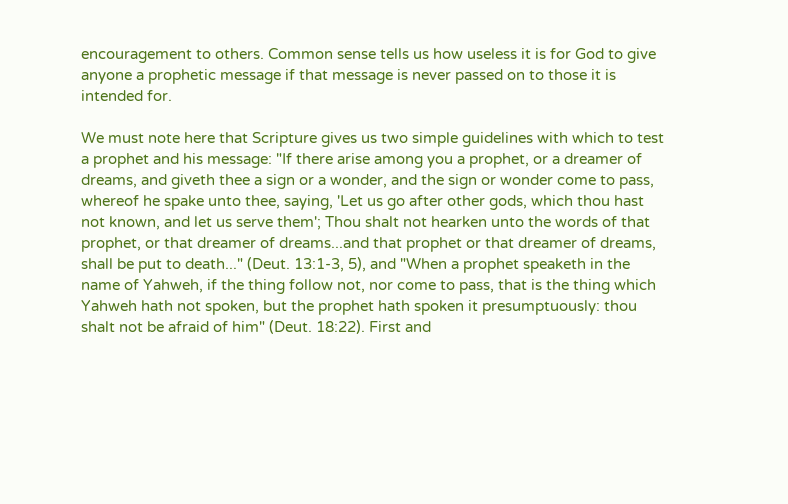encouragement to others. Common sense tells us how useless it is for God to give anyone a prophetic message if that message is never passed on to those it is intended for.

We must note here that Scripture gives us two simple guidelines with which to test a prophet and his message: "If there arise among you a prophet, or a dreamer of dreams, and giveth thee a sign or a wonder, and the sign or wonder come to pass, whereof he spake unto thee, saying, 'Let us go after other gods, which thou hast not known, and let us serve them'; Thou shalt not hearken unto the words of that prophet, or that dreamer of dreams...and that prophet or that dreamer of dreams, shall be put to death..." (Deut. 13:1-3, 5), and "When a prophet speaketh in the name of Yahweh, if the thing follow not, nor come to pass, that is the thing which Yahweh hath not spoken, but the prophet hath spoken it presumptuously: thou shalt not be afraid of him" (Deut. 18:22). First and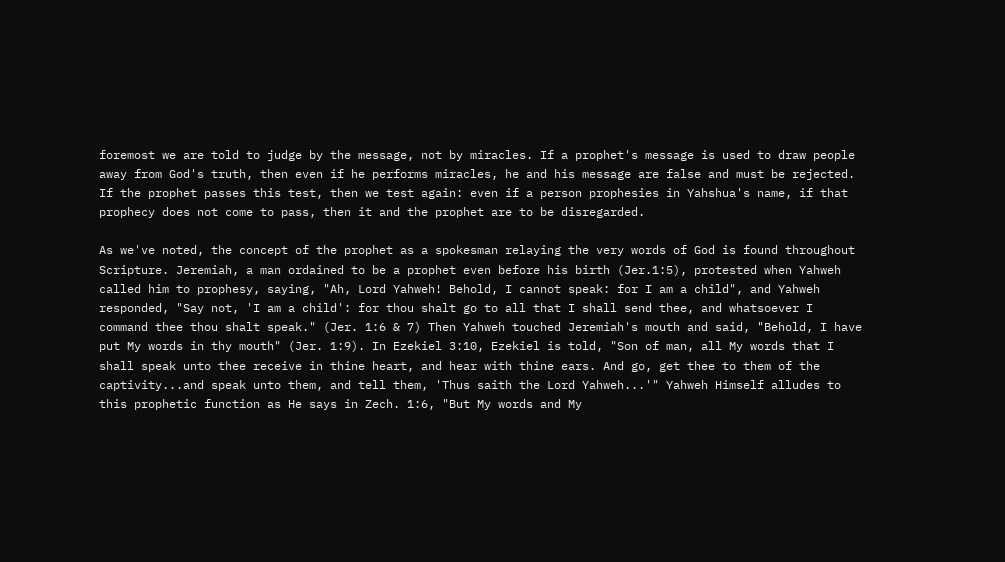foremost we are told to judge by the message, not by miracles. If a prophet's message is used to draw people away from God's truth, then even if he performs miracles, he and his message are false and must be rejected. If the prophet passes this test, then we test again: even if a person prophesies in Yahshua's name, if that prophecy does not come to pass, then it and the prophet are to be disregarded.

As we've noted, the concept of the prophet as a spokesman relaying the very words of God is found throughout Scripture. Jeremiah, a man ordained to be a prophet even before his birth (Jer.1:5), protested when Yahweh called him to prophesy, saying, "Ah, Lord Yahweh! Behold, I cannot speak: for I am a child", and Yahweh responded, "Say not, 'I am a child': for thou shalt go to all that I shall send thee, and whatsoever I command thee thou shalt speak." (Jer. 1:6 & 7) Then Yahweh touched Jeremiah's mouth and said, "Behold, I have put My words in thy mouth" (Jer. 1:9). In Ezekiel 3:10, Ezekiel is told, "Son of man, all My words that I shall speak unto thee receive in thine heart, and hear with thine ears. And go, get thee to them of the captivity...and speak unto them, and tell them, 'Thus saith the Lord Yahweh...'" Yahweh Himself alludes to this prophetic function as He says in Zech. 1:6, "But My words and My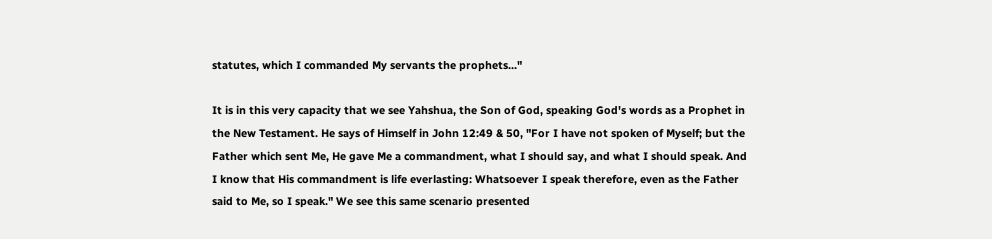statutes, which I commanded My servants the prophets..."

It is in this very capacity that we see Yahshua, the Son of God, speaking God's words as a Prophet in the New Testament. He says of Himself in John 12:49 & 50, "For I have not spoken of Myself; but the Father which sent Me, He gave Me a commandment, what I should say, and what I should speak. And I know that His commandment is life everlasting: Whatsoever I speak therefore, even as the Father said to Me, so I speak." We see this same scenario presented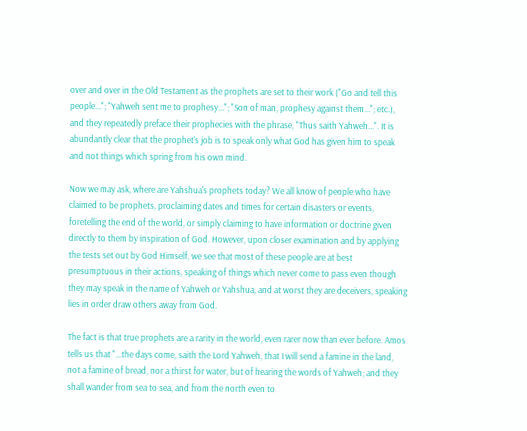over and over in the Old Testament as the prophets are set to their work ("Go and tell this people..."; "Yahweh sent me to prophesy..."; "Son of man, prophesy against them..."; etc.), and they repeatedly preface their prophecies with the phrase, "Thus saith Yahweh...". It is abundantly clear that the prophet's job is to speak only what God has given him to speak and not things which spring from his own mind.

Now we may ask, where are Yahshua's prophets today? We all know of people who have claimed to be prophets, proclaiming dates and times for certain disasters or events, foretelling the end of the world, or simply claiming to have information or doctrine given directly to them by inspiration of God. However, upon closer examination and by applying the tests set out by God Himself, we see that most of these people are at best presumptuous in their actions, speaking of things which never come to pass even though they may speak in the name of Yahweh or Yahshua, and at worst they are deceivers, speaking lies in order draw others away from God.

The fact is that true prophets are a rarity in the world, even rarer now than ever before. Amos tells us that "...the days come, saith the Lord Yahweh, that I will send a famine in the land, not a famine of bread, nor a thirst for water, but of hearing the words of Yahweh; and they shall wander from sea to sea, and from the north even to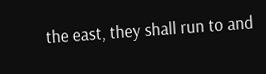the east, they shall run to and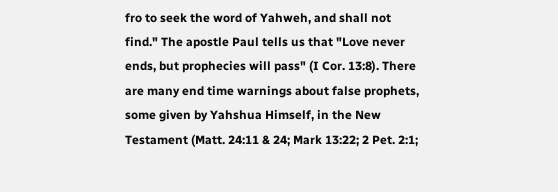fro to seek the word of Yahweh, and shall not find." The apostle Paul tells us that "Love never ends, but prophecies will pass" (I Cor. 13:8). There are many end time warnings about false prophets, some given by Yahshua Himself, in the New Testament (Matt. 24:11 & 24; Mark 13:22; 2 Pet. 2:1;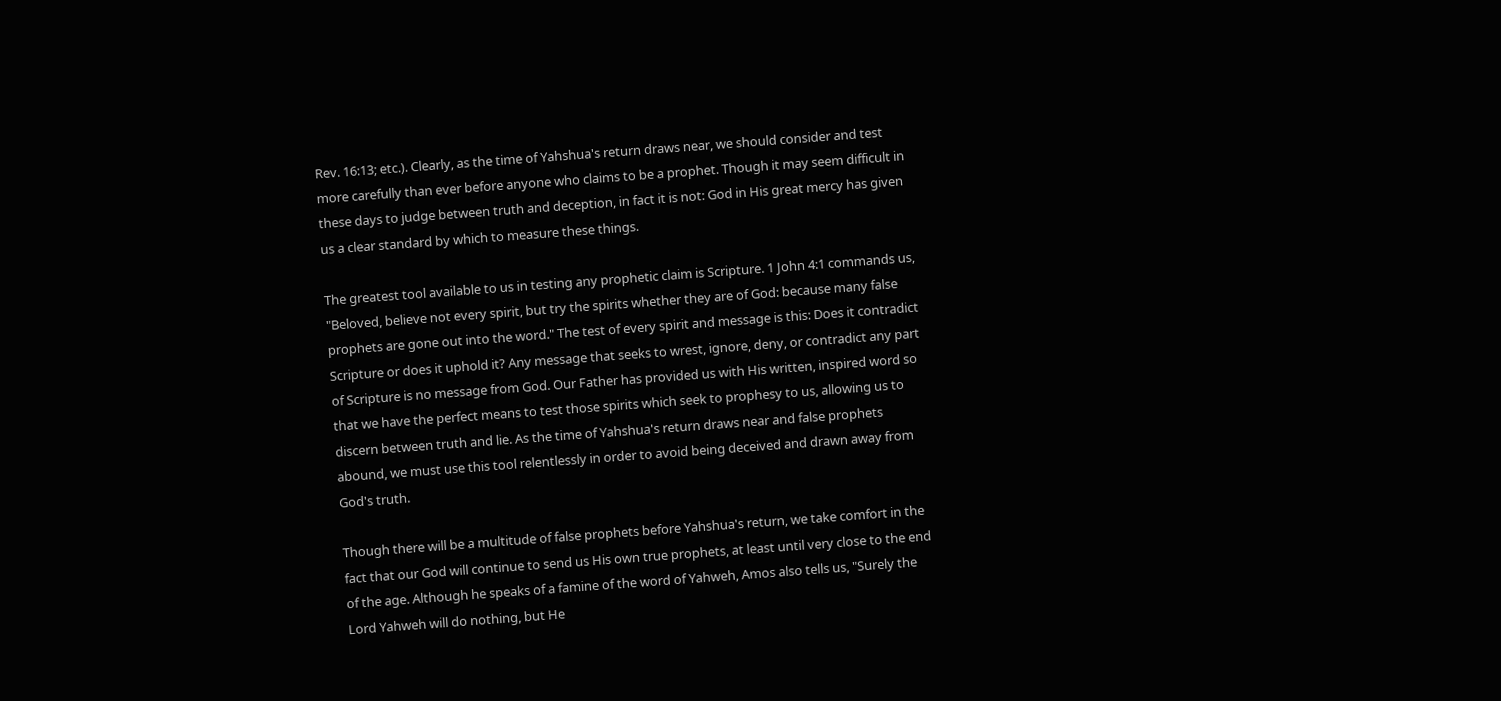Rev. 16:13; etc.). Clearly, as the time of Yahshua's return draws near, we should consider and test more carefully than ever before anyone who claims to be a prophet. Though it may seem difficult in these days to judge between truth and deception, in fact it is not: God in His great mercy has given us a clear standard by which to measure these things.

The greatest tool available to us in testing any prophetic claim is Scripture. 1 John 4:1 commands us, "Beloved, believe not every spirit, but try the spirits whether they are of God: because many false prophets are gone out into the word." The test of every spirit and message is this: Does it contradict Scripture or does it uphold it? Any message that seeks to wrest, ignore, deny, or contradict any part of Scripture is no message from God. Our Father has provided us with His written, inspired word so that we have the perfect means to test those spirits which seek to prophesy to us, allowing us to discern between truth and lie. As the time of Yahshua's return draws near and false prophets abound, we must use this tool relentlessly in order to avoid being deceived and drawn away from God's truth.

Though there will be a multitude of false prophets before Yahshua's return, we take comfort in the fact that our God will continue to send us His own true prophets, at least until very close to the end of the age. Although he speaks of a famine of the word of Yahweh, Amos also tells us, "Surely the Lord Yahweh will do nothing, but He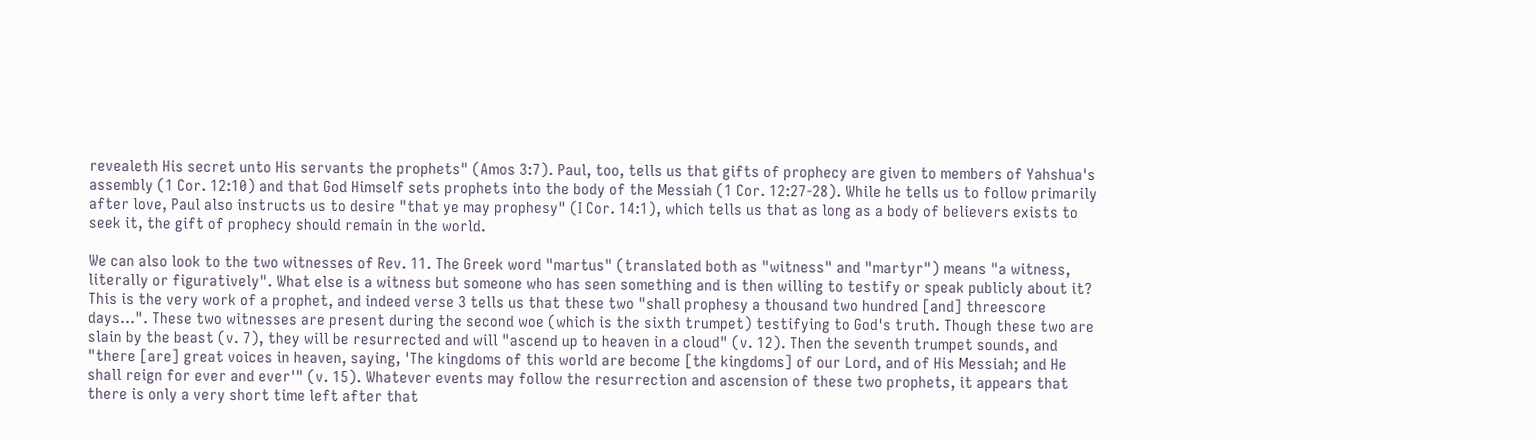revealeth His secret unto His servants the prophets" (Amos 3:7). Paul, too, tells us that gifts of prophecy are given to members of Yahshua's assembly (1 Cor. 12:10) and that God Himself sets prophets into the body of the Messiah (1 Cor. 12:27-28). While he tells us to follow primarily after love, Paul also instructs us to desire "that ye may prophesy" (I Cor. 14:1), which tells us that as long as a body of believers exists to seek it, the gift of prophecy should remain in the world.

We can also look to the two witnesses of Rev. 11. The Greek word "martus" (translated both as "witness" and "martyr") means "a witness, literally or figuratively". What else is a witness but someone who has seen something and is then willing to testify or speak publicly about it? This is the very work of a prophet, and indeed verse 3 tells us that these two "shall prophesy a thousand two hundred [and] threescore days...". These two witnesses are present during the second woe (which is the sixth trumpet) testifying to God's truth. Though these two are slain by the beast (v. 7), they will be resurrected and will "ascend up to heaven in a cloud" (v. 12). Then the seventh trumpet sounds, and "there [are] great voices in heaven, saying, 'The kingdoms of this world are become [the kingdoms] of our Lord, and of His Messiah; and He shall reign for ever and ever'" (v. 15). Whatever events may follow the resurrection and ascension of these two prophets, it appears that there is only a very short time left after that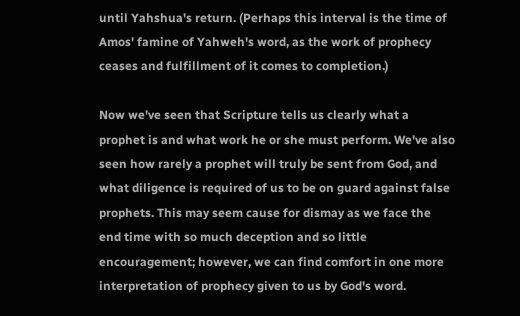until Yahshua's return. (Perhaps this interval is the time of Amos' famine of Yahweh's word, as the work of prophecy ceases and fulfillment of it comes to completion.)

Now we've seen that Scripture tells us clearly what a prophet is and what work he or she must perform. We've also seen how rarely a prophet will truly be sent from God, and what diligence is required of us to be on guard against false prophets. This may seem cause for dismay as we face the end time with so much deception and so little encouragement; however, we can find comfort in one more interpretation of prophecy given to us by God's word.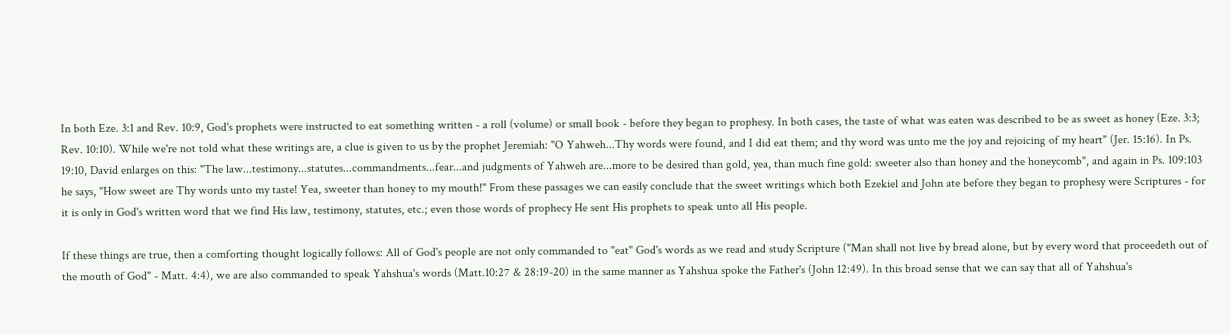In both Eze. 3:1 and Rev. 10:9, God's prophets were instructed to eat something written - a roll (volume) or small book - before they began to prophesy. In both cases, the taste of what was eaten was described to be as sweet as honey (Eze. 3:3; Rev. 10:10). While we're not told what these writings are, a clue is given to us by the prophet Jeremiah: "O Yahweh...Thy words were found, and I did eat them; and thy word was unto me the joy and rejoicing of my heart" (Jer. 15:16). In Ps. 19:10, David enlarges on this: "The law...testimony...statutes...commandments...fear...and judgments of Yahweh are...more to be desired than gold, yea, than much fine gold: sweeter also than honey and the honeycomb", and again in Ps. 109:103 he says, "How sweet are Thy words unto my taste! Yea, sweeter than honey to my mouth!" From these passages we can easily conclude that the sweet writings which both Ezekiel and John ate before they began to prophesy were Scriptures - for it is only in God's written word that we find His law, testimony, statutes, etc.; even those words of prophecy He sent His prophets to speak unto all His people.

If these things are true, then a comforting thought logically follows: All of God's people are not only commanded to "eat" God's words as we read and study Scripture ("Man shall not live by bread alone, but by every word that proceedeth out of the mouth of God" - Matt. 4:4), we are also commanded to speak Yahshua's words (Matt.10:27 & 28:19-20) in the same manner as Yahshua spoke the Father's (John 12:49). In this broad sense that we can say that all of Yahshua's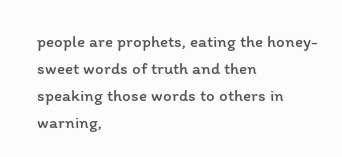people are prophets, eating the honey-sweet words of truth and then speaking those words to others in warning,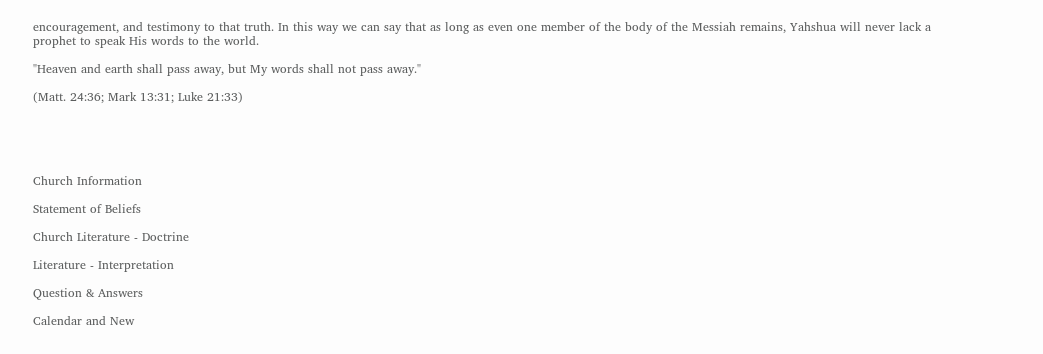encouragement, and testimony to that truth. In this way we can say that as long as even one member of the body of the Messiah remains, Yahshua will never lack a prophet to speak His words to the world.

"Heaven and earth shall pass away, but My words shall not pass away."

(Matt. 24:36; Mark 13:31; Luke 21:33)





Church Information

Statement of Beliefs

Church Literature - Doctrine

Literature - Interpretation

Question & Answers

Calendar and New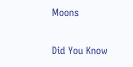Moons

Did You Know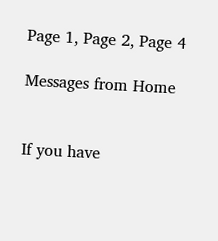Page 1, Page 2, Page 4

Messages from Home


If you have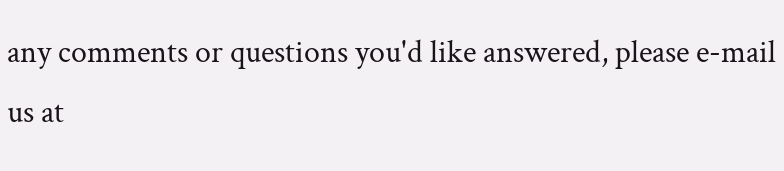any comments or questions you'd like answered, please e-mail us at